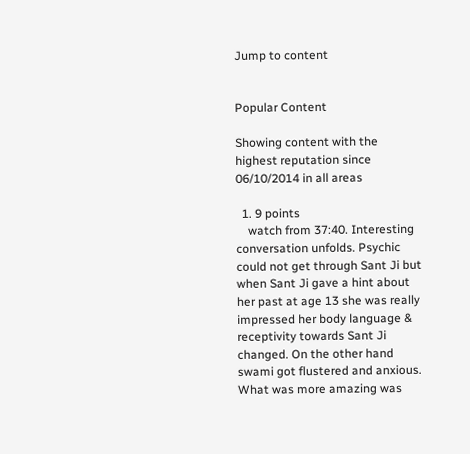Jump to content


Popular Content

Showing content with the highest reputation since 06/10/2014 in all areas

  1. 9 points
    watch from 37:40. Interesting conversation unfolds. Psychic could not get through Sant Ji but when Sant Ji gave a hint about her past at age 13 she was really impressed her body language & receptivity towards Sant Ji changed. On the other hand swami got flustered and anxious. What was more amazing was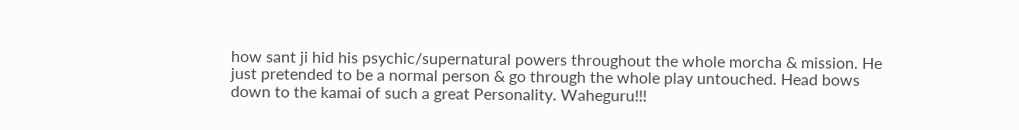how sant ji hid his psychic/supernatural powers throughout the whole morcha & mission. He just pretended to be a normal person & go through the whole play untouched. Head bows down to the kamai of such a great Personality. Waheguru!!!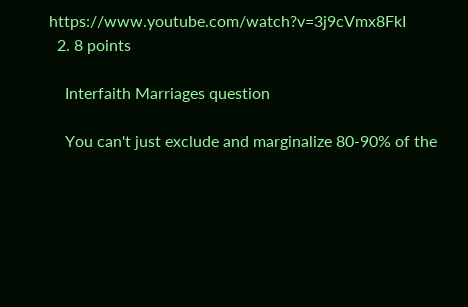https://www.youtube.com/watch?v=3j9cVmx8FkI
  2. 8 points

    Interfaith Marriages question

    You can't just exclude and marginalize 80-90% of the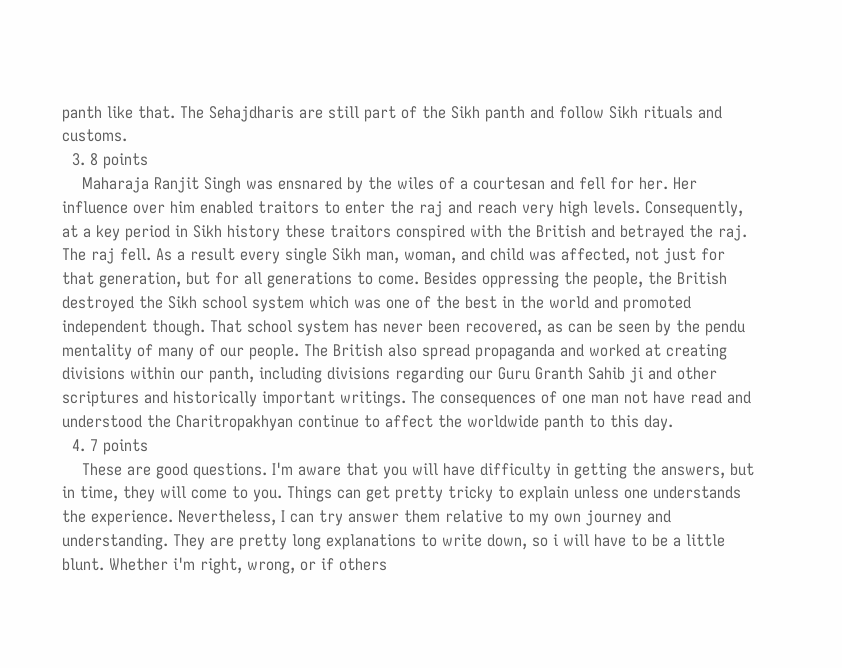panth like that. The Sehajdharis are still part of the Sikh panth and follow Sikh rituals and customs.
  3. 8 points
    Maharaja Ranjit Singh was ensnared by the wiles of a courtesan and fell for her. Her influence over him enabled traitors to enter the raj and reach very high levels. Consequently, at a key period in Sikh history these traitors conspired with the British and betrayed the raj. The raj fell. As a result every single Sikh man, woman, and child was affected, not just for that generation, but for all generations to come. Besides oppressing the people, the British destroyed the Sikh school system which was one of the best in the world and promoted independent though. That school system has never been recovered, as can be seen by the pendu mentality of many of our people. The British also spread propaganda and worked at creating divisions within our panth, including divisions regarding our Guru Granth Sahib ji and other scriptures and historically important writings. The consequences of one man not have read and understood the Charitropakhyan continue to affect the worldwide panth to this day.
  4. 7 points
    These are good questions. I'm aware that you will have difficulty in getting the answers, but in time, they will come to you. Things can get pretty tricky to explain unless one understands the experience. Nevertheless, I can try answer them relative to my own journey and understanding. They are pretty long explanations to write down, so i will have to be a little blunt. Whether i'm right, wrong, or if others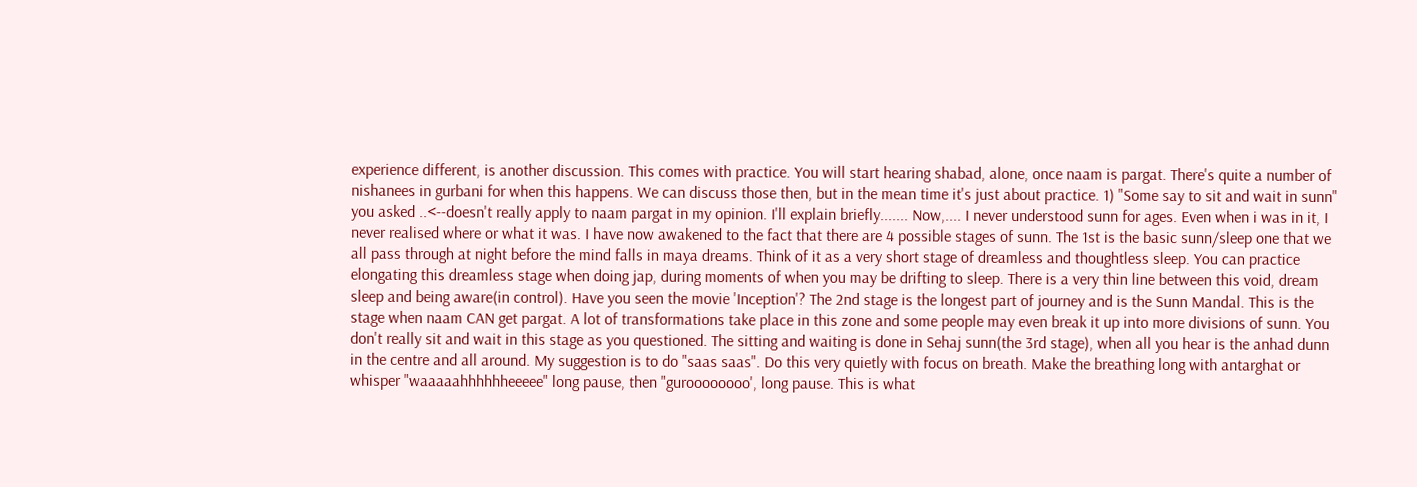experience different, is another discussion. This comes with practice. You will start hearing shabad, alone, once naam is pargat. There's quite a number of nishanees in gurbani for when this happens. We can discuss those then, but in the mean time it's just about practice. 1) "Some say to sit and wait in sunn" you asked ..<--doesn't really apply to naam pargat in my opinion. I'll explain briefly....... Now,.... I never understood sunn for ages. Even when i was in it, I never realised where or what it was. I have now awakened to the fact that there are 4 possible stages of sunn. The 1st is the basic sunn/sleep one that we all pass through at night before the mind falls in maya dreams. Think of it as a very short stage of dreamless and thoughtless sleep. You can practice elongating this dreamless stage when doing jap, during moments of when you may be drifting to sleep. There is a very thin line between this void, dream sleep and being aware(in control). Have you seen the movie 'Inception'? The 2nd stage is the longest part of journey and is the Sunn Mandal. This is the stage when naam CAN get pargat. A lot of transformations take place in this zone and some people may even break it up into more divisions of sunn. You don't really sit and wait in this stage as you questioned. The sitting and waiting is done in Sehaj sunn(the 3rd stage), when all you hear is the anhad dunn in the centre and all around. My suggestion is to do "saas saas". Do this very quietly with focus on breath. Make the breathing long with antarghat or whisper "waaaaahhhhhheeeee" long pause, then "guroooooooo', long pause. This is what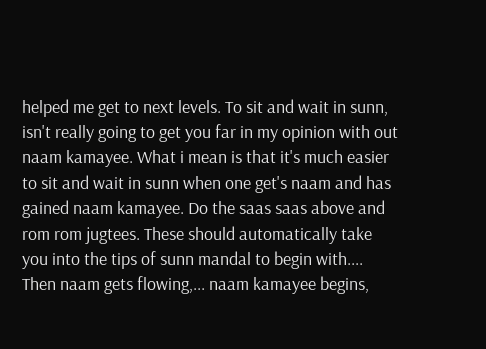helped me get to next levels. To sit and wait in sunn, isn't really going to get you far in my opinion with out naam kamayee. What i mean is that it's much easier to sit and wait in sunn when one get's naam and has gained naam kamayee. Do the saas saas above and rom rom jugtees. These should automatically take you into the tips of sunn mandal to begin with.... Then naam gets flowing,... naam kamayee begins,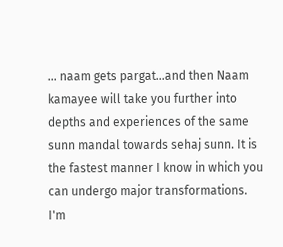... naam gets pargat...and then Naam kamayee will take you further into depths and experiences of the same sunn mandal towards sehaj sunn. It is the fastest manner I know in which you can undergo major transformations. I'm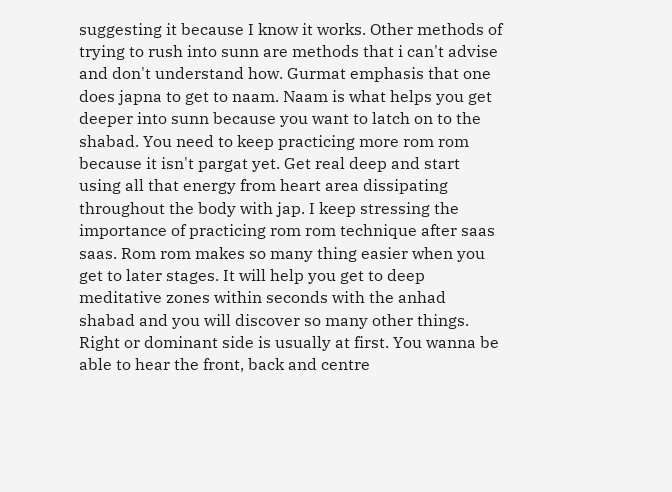suggesting it because I know it works. Other methods of trying to rush into sunn are methods that i can't advise and don't understand how. Gurmat emphasis that one does japna to get to naam. Naam is what helps you get deeper into sunn because you want to latch on to the shabad. You need to keep practicing more rom rom because it isn't pargat yet. Get real deep and start using all that energy from heart area dissipating throughout the body with jap. I keep stressing the importance of practicing rom rom technique after saas saas. Rom rom makes so many thing easier when you get to later stages. It will help you get to deep meditative zones within seconds with the anhad shabad and you will discover so many other things. Right or dominant side is usually at first. You wanna be able to hear the front, back and centre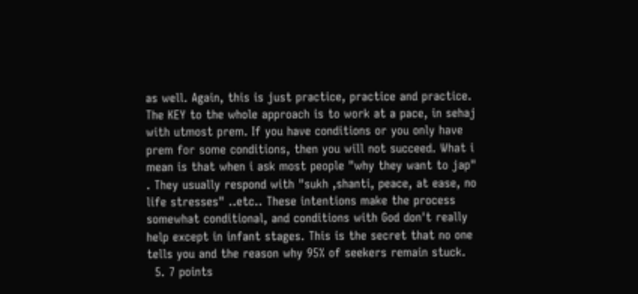as well. Again, this is just practice, practice and practice. The KEY to the whole approach is to work at a pace, in sehaj with utmost prem. If you have conditions or you only have prem for some conditions, then you will not succeed. What i mean is that when i ask most people "why they want to jap" . They usually respond with "sukh ,shanti, peace, at ease, no life stresses" ..etc.. These intentions make the process somewhat conditional, and conditions with God don't really help except in infant stages. This is the secret that no one tells you and the reason why 95% of seekers remain stuck.
  5. 7 points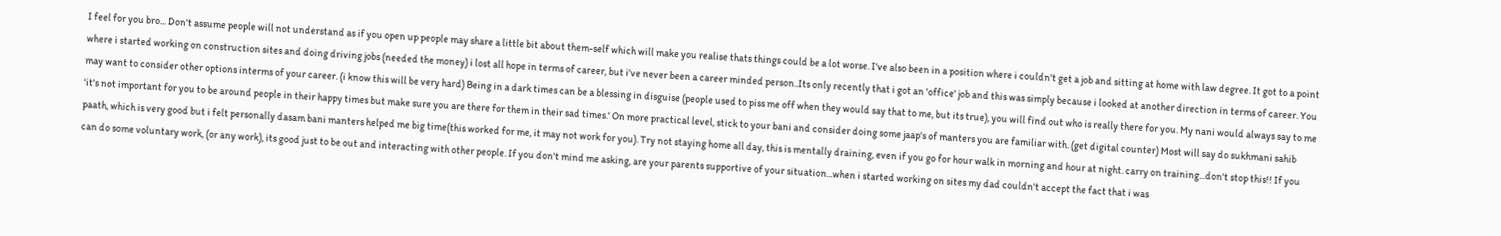I feel for you bro... Don't assume people will not understand as if you open up people may share a little bit about them-self which will make you realise thats things could be a lot worse. I've also been in a position where i couldn't get a job and sitting at home with law degree. It got to a point where i started working on construction sites and doing driving jobs (needed the money) i lost all hope in terms of career, but i've never been a career minded person..Its only recently that i got an 'office' job and this was simply because i looked at another direction in terms of career. You may want to consider other options interms of your career. (i know this will be very hard) Being in a dark times can be a blessing in disguise (people used to piss me off when they would say that to me, but its true), you will find out who is really there for you. My nani would always say to me 'it's not important for you to be around people in their happy times but make sure you are there for them in their sad times.' On more practical level, stick to your bani and consider doing some jaap's of manters you are familiar with. (get digital counter) Most will say do sukhmani sahib paath, which is very good but i felt personally dasam bani manters helped me big time(this worked for me, it may not work for you). Try not staying home all day, this is mentally draining, even if you go for hour walk in morning and hour at night. carry on training...don't stop this!! If you can do some voluntary work, (or any work), its good just to be out and interacting with other people. If you don't mind me asking, are your parents supportive of your situation...when i started working on sites my dad couldn't accept the fact that i was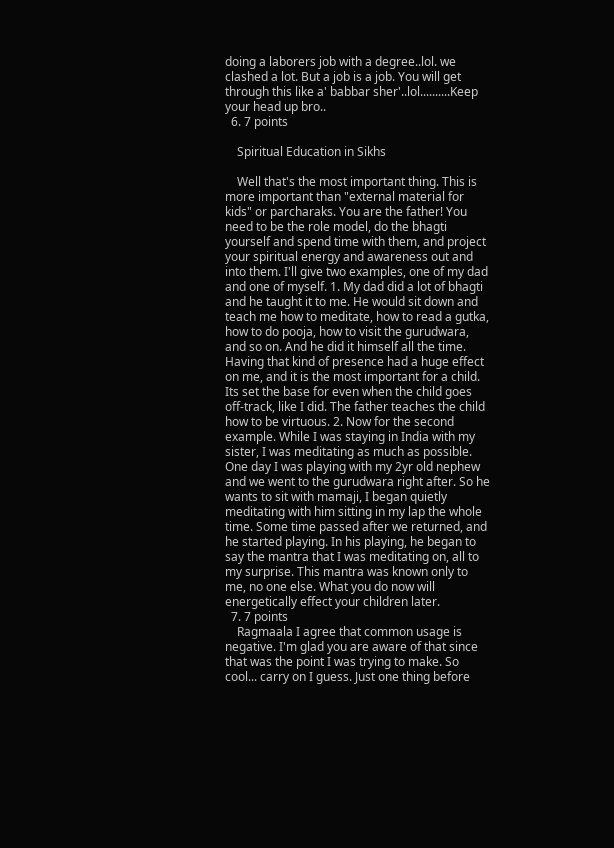doing a laborers job with a degree..lol. we clashed a lot. But a job is a job. You will get through this like a' babbar sher'..lol..........Keep your head up bro..
  6. 7 points

    Spiritual Education in Sikhs

    Well that's the most important thing. This is more important than "external material for kids" or parcharaks. You are the father! You need to be the role model, do the bhagti yourself and spend time with them, and project your spiritual energy and awareness out and into them. I'll give two examples, one of my dad and one of myself. 1. My dad did a lot of bhagti and he taught it to me. He would sit down and teach me how to meditate, how to read a gutka, how to do pooja, how to visit the gurudwara, and so on. And he did it himself all the time. Having that kind of presence had a huge effect on me, and it is the most important for a child. Its set the base for even when the child goes off-track, like I did. The father teaches the child how to be virtuous. 2. Now for the second example. While I was staying in India with my sister, I was meditating as much as possible. One day I was playing with my 2yr old nephew and we went to the gurudwara right after. So he wants to sit with mamaji, I began quietly meditating with him sitting in my lap the whole time. Some time passed after we returned, and he started playing. In his playing, he began to say the mantra that I was meditating on, all to my surprise. This mantra was known only to me, no one else. What you do now will energetically effect your children later.
  7. 7 points
    Ragmaala I agree that common usage is negative. I'm glad you are aware of that since that was the point I was trying to make. So cool... carry on I guess. Just one thing before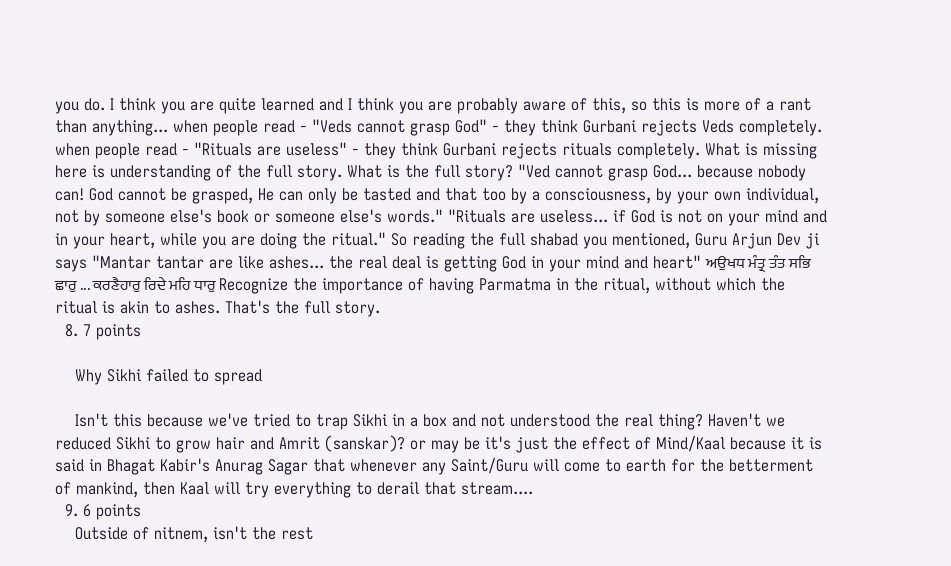you do. I think you are quite learned and I think you are probably aware of this, so this is more of a rant than anything... when people read - "Veds cannot grasp God" - they think Gurbani rejects Veds completely. when people read - "Rituals are useless" - they think Gurbani rejects rituals completely. What is missing here is understanding of the full story. What is the full story? "Ved cannot grasp God... because nobody can! God cannot be grasped, He can only be tasted and that too by a consciousness, by your own individual, not by someone else's book or someone else's words." "Rituals are useless... if God is not on your mind and in your heart, while you are doing the ritual." So reading the full shabad you mentioned, Guru Arjun Dev ji says "Mantar tantar are like ashes... the real deal is getting God in your mind and heart" ਅਉਖਧ ਮੰਤ੍ਰ ਤੰਤ ਸਭਿ ਛਾਰੁ ... ਕਰਣੈਹਾਰੁ ਰਿਦੇ ਮਹਿ ਧਾਰੁ Recognize the importance of having Parmatma in the ritual, without which the ritual is akin to ashes. That's the full story.
  8. 7 points

    Why Sikhi failed to spread

    Isn't this because we've tried to trap Sikhi in a box and not understood the real thing? Haven't we reduced Sikhi to grow hair and Amrit (sanskar)? or may be it's just the effect of Mind/Kaal because it is said in Bhagat Kabir's Anurag Sagar that whenever any Saint/Guru will come to earth for the betterment of mankind, then Kaal will try everything to derail that stream....
  9. 6 points
    Outside of nitnem, isn't the rest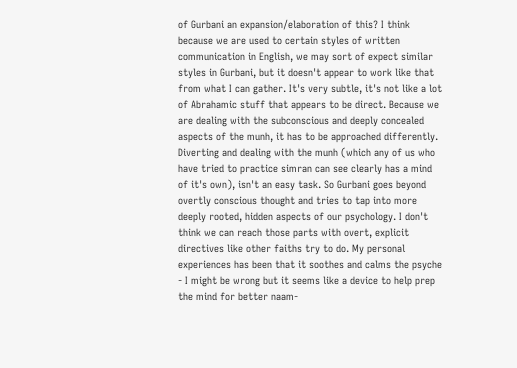of Gurbani an expansion/elaboration of this? I think because we are used to certain styles of written communication in English, we may sort of expect similar styles in Gurbani, but it doesn't appear to work like that from what I can gather. It's very subtle, it's not like a lot of Abrahamic stuff that appears to be direct. Because we are dealing with the subconscious and deeply concealed aspects of the munh, it has to be approached differently. Diverting and dealing with the munh (which any of us who have tried to practice simran can see clearly has a mind of it's own), isn't an easy task. So Gurbani goes beyond overtly conscious thought and tries to tap into more deeply rooted, hidden aspects of our psychology. I don't think we can reach those parts with overt, explicit directives like other faiths try to do. My personal experiences has been that it soothes and calms the psyche - I might be wrong but it seems like a device to help prep the mind for better naam-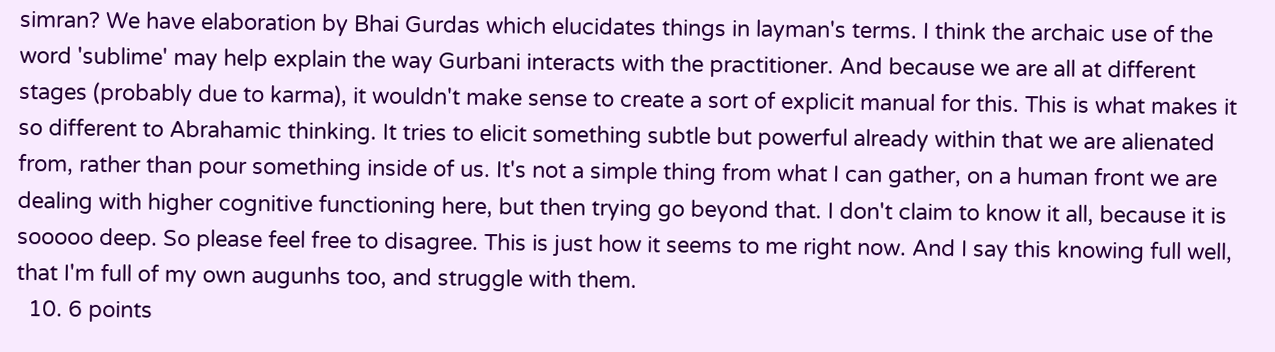simran? We have elaboration by Bhai Gurdas which elucidates things in layman's terms. I think the archaic use of the word 'sublime' may help explain the way Gurbani interacts with the practitioner. And because we are all at different stages (probably due to karma), it wouldn't make sense to create a sort of explicit manual for this. This is what makes it so different to Abrahamic thinking. It tries to elicit something subtle but powerful already within that we are alienated from, rather than pour something inside of us. It's not a simple thing from what I can gather, on a human front we are dealing with higher cognitive functioning here, but then trying go beyond that. I don't claim to know it all, because it is sooooo deep. So please feel free to disagree. This is just how it seems to me right now. And I say this knowing full well, that I'm full of my own augunhs too, and struggle with them.
  10. 6 points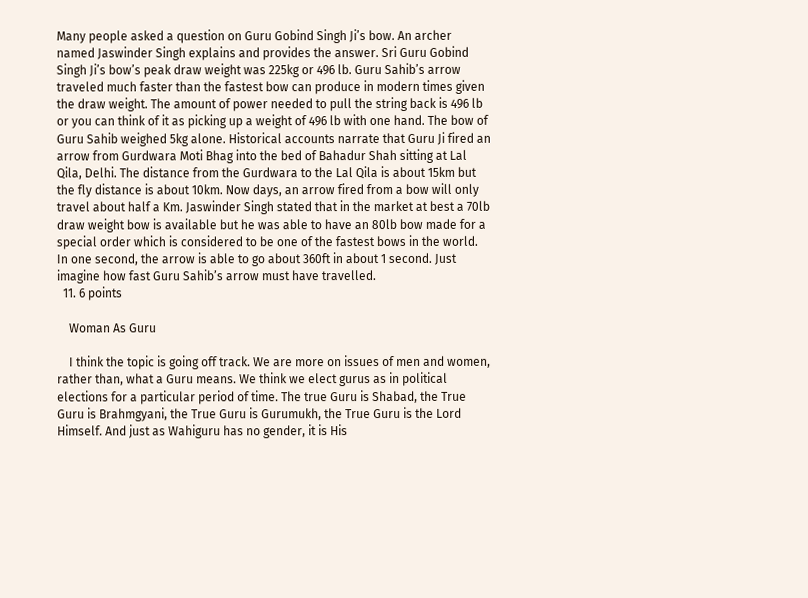Many people asked a question on Guru Gobind Singh Ji’s bow. An archer named Jaswinder Singh explains and provides the answer. Sri Guru Gobind Singh Ji’s bow’s peak draw weight was 225kg or 496 lb. Guru Sahib’s arrow traveled much faster than the fastest bow can produce in modern times given the draw weight. The amount of power needed to pull the string back is 496 lb or you can think of it as picking up a weight of 496 lb with one hand. The bow of Guru Sahib weighed 5kg alone. Historical accounts narrate that Guru Ji fired an arrow from Gurdwara Moti Bhag into the bed of Bahadur Shah sitting at Lal Qila, Delhi. The distance from the Gurdwara to the Lal Qila is about 15km but the fly distance is about 10km. Now days, an arrow fired from a bow will only travel about half a Km. Jaswinder Singh stated that in the market at best a 70lb draw weight bow is available but he was able to have an 80lb bow made for a special order which is considered to be one of the fastest bows in the world. In one second, the arrow is able to go about 360ft in about 1 second. Just imagine how fast Guru Sahib’s arrow must have travelled.
  11. 6 points

    Woman As Guru

    I think the topic is going off track. We are more on issues of men and women, rather than, what a Guru means. We think we elect gurus as in political elections for a particular period of time. The true Guru is Shabad, the True Guru is Brahmgyani, the True Guru is Gurumukh, the True Guru is the Lord Himself. And just as Wahiguru has no gender, it is His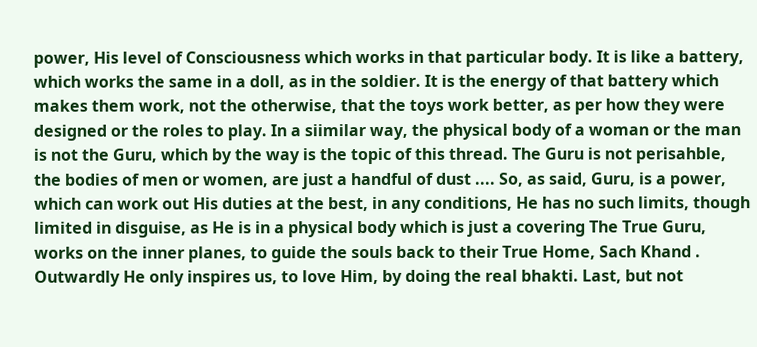power, His level of Consciousness which works in that particular body. It is like a battery, which works the same in a doll, as in the soldier. It is the energy of that battery which makes them work, not the otherwise, that the toys work better, as per how they were designed or the roles to play. In a siimilar way, the physical body of a woman or the man is not the Guru, which by the way is the topic of this thread. The Guru is not perisahble, the bodies of men or women, are just a handful of dust .... So, as said, Guru, is a power, which can work out His duties at the best, in any conditions, He has no such limits, though limited in disguise, as He is in a physical body which is just a covering The True Guru, works on the inner planes, to guide the souls back to their True Home, Sach Khand . Outwardly He only inspires us, to love Him, by doing the real bhakti. Last, but not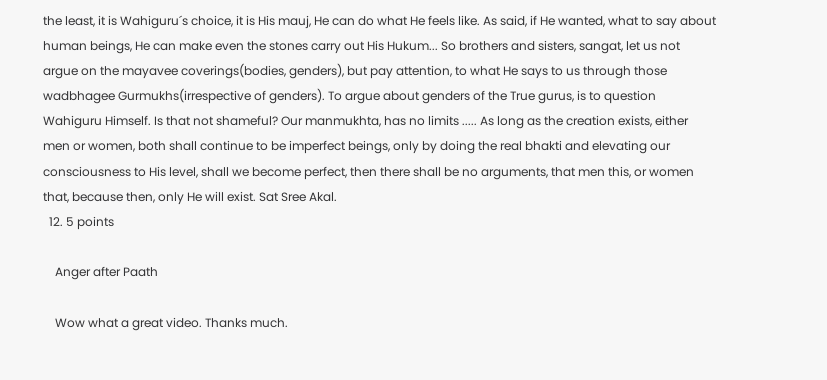the least, it is Wahiguru´s choice, it is His mauj, He can do what He feels like. As said, if He wanted, what to say about human beings, He can make even the stones carry out His Hukum... So brothers and sisters, sangat, let us not argue on the mayavee coverings(bodies, genders), but pay attention, to what He says to us through those wadbhagee Gurmukhs(irrespective of genders). To argue about genders of the True gurus, is to question Wahiguru Himself. Is that not shameful? Our manmukhta, has no limits ..... As long as the creation exists, either men or women, both shall continue to be imperfect beings, only by doing the real bhakti and elevating our consciousness to His level, shall we become perfect, then there shall be no arguments, that men this, or women that, because then, only He will exist. Sat Sree Akal.
  12. 5 points

    Anger after Paath

    Wow what a great video. Thanks much.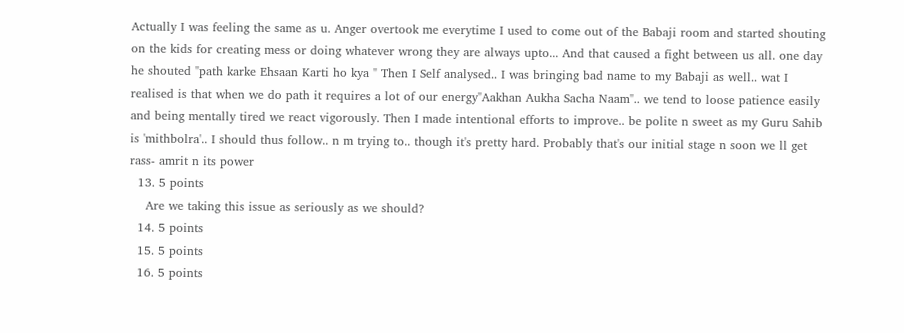Actually I was feeling the same as u. Anger overtook me everytime I used to come out of the Babaji room and started shouting on the kids for creating mess or doing whatever wrong they are always upto... And that caused a fight between us all. one day he shouted "path karke Ehsaan Karti ho kya " Then I Self analysed.. I was bringing bad name to my Babaji as well.. wat I realised is that when we do path it requires a lot of our energy"Aakhan Aukha Sacha Naam".. we tend to loose patience easily and being mentally tired we react vigorously. Then I made intentional efforts to improve.. be polite n sweet as my Guru Sahib is 'mithbolra'.. I should thus follow.. n m trying to.. though it's pretty hard. Probably that's our initial stage n soon we ll get rass- amrit n its power
  13. 5 points
    Are we taking this issue as seriously as we should?
  14. 5 points
  15. 5 points
  16. 5 points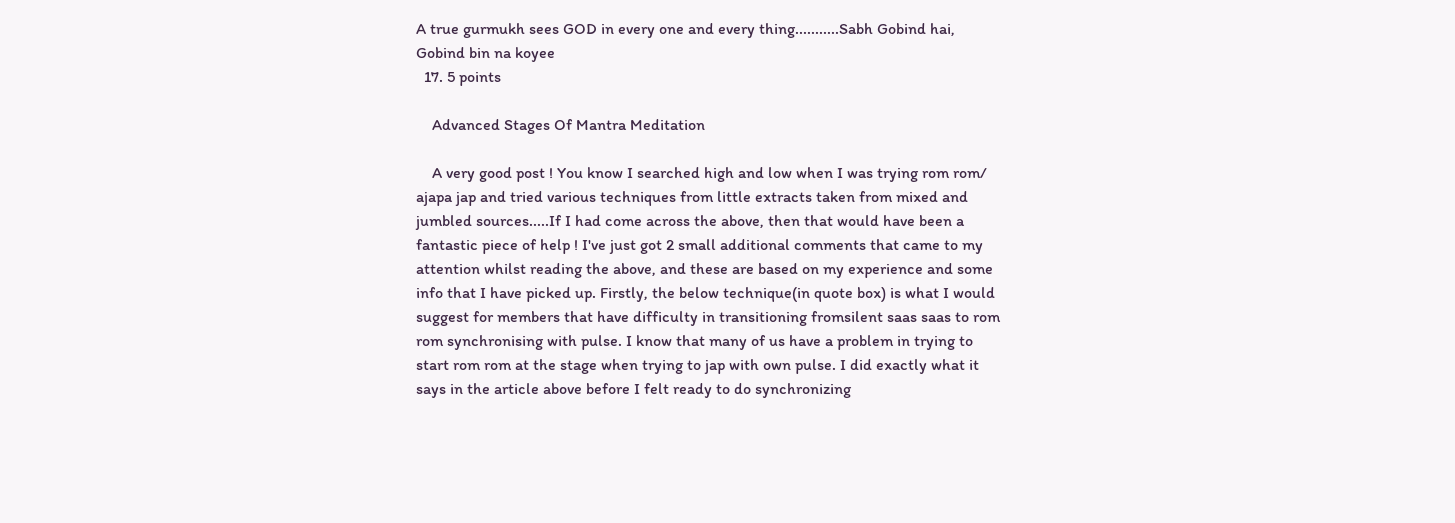A true gurmukh sees GOD in every one and every thing...........Sabh Gobind hai, Gobind bin na koyee
  17. 5 points

    Advanced Stages Of Mantra Meditation

    A very good post ! You know I searched high and low when I was trying rom rom/ ajapa jap and tried various techniques from little extracts taken from mixed and jumbled sources.....If I had come across the above, then that would have been a fantastic piece of help ! I've just got 2 small additional comments that came to my attention whilst reading the above, and these are based on my experience and some info that I have picked up. Firstly, the below technique(in quote box) is what I would suggest for members that have difficulty in transitioning fromsilent saas saas to rom rom synchronising with pulse. I know that many of us have a problem in trying to start rom rom at the stage when trying to jap with own pulse. I did exactly what it says in the article above before I felt ready to do synchronizing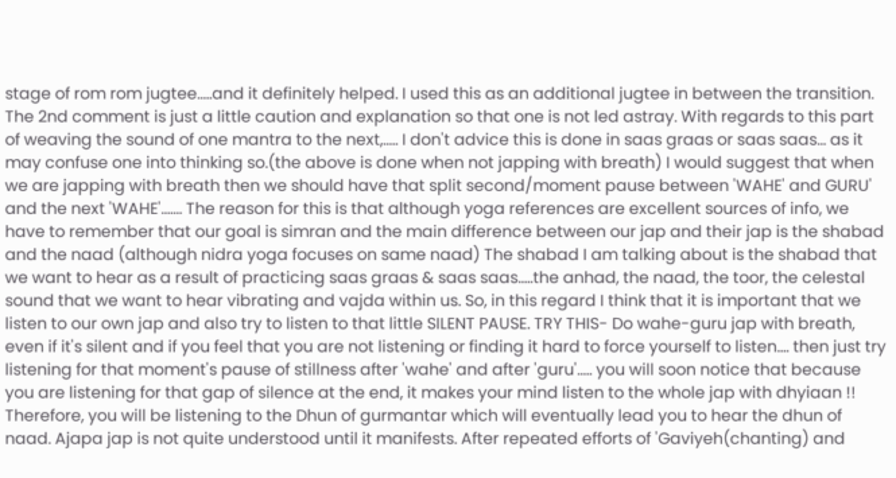stage of rom rom jugtee.....and it definitely helped. I used this as an additional jugtee in between the transition. The 2nd comment is just a little caution and explanation so that one is not led astray. With regards to this part of weaving the sound of one mantra to the next,..... I don't advice this is done in saas graas or saas saas... as it may confuse one into thinking so.(the above is done when not japping with breath) I would suggest that when we are japping with breath then we should have that split second/moment pause between 'WAHE' and GURU' and the next 'WAHE'....... The reason for this is that although yoga references are excellent sources of info, we have to remember that our goal is simran and the main difference between our jap and their jap is the shabad and the naad (although nidra yoga focuses on same naad) The shabad I am talking about is the shabad that we want to hear as a result of practicing saas graas & saas saas.....the anhad, the naad, the toor, the celestal sound that we want to hear vibrating and vajda within us. So, in this regard I think that it is important that we listen to our own jap and also try to listen to that little SILENT PAUSE. TRY THIS- Do wahe-guru jap with breath, even if it's silent and if you feel that you are not listening or finding it hard to force yourself to listen.... then just try listening for that moment's pause of stillness after 'wahe' and after 'guru'..... you will soon notice that because you are listening for that gap of silence at the end, it makes your mind listen to the whole jap with dhyiaan !! Therefore, you will be listening to the Dhun of gurmantar which will eventually lead you to hear the dhun of naad. Ajapa jap is not quite understood until it manifests. After repeated efforts of 'Gaviyeh(chanting) and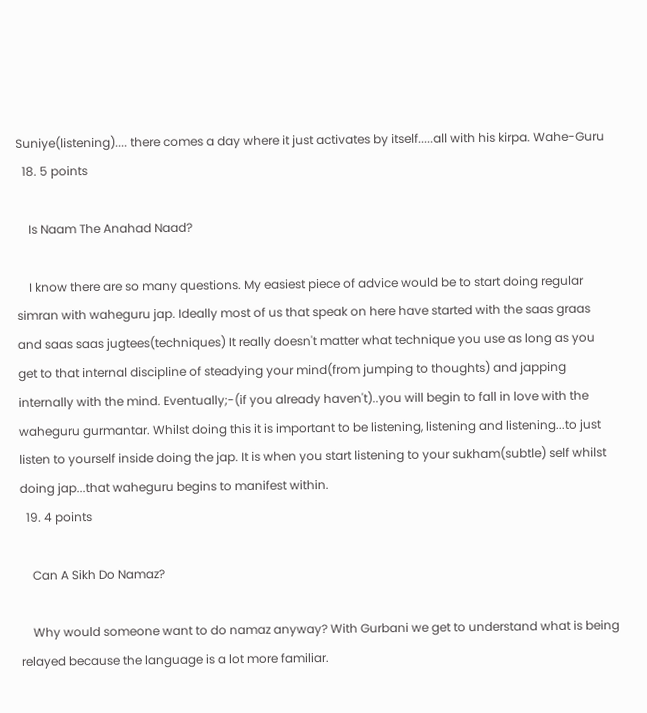Suniye(listening).... there comes a day where it just activates by itself.....all with his kirpa. Wahe-Guru
  18. 5 points

    Is Naam The Anahad Naad?

    I know there are so many questions. My easiest piece of advice would be to start doing regular simran with waheguru jap. Ideally most of us that speak on here have started with the saas graas and saas saas jugtees(techniques) It really doesn't matter what technique you use as long as you get to that internal discipline of steadying your mind(from jumping to thoughts) and japping internally with the mind. Eventually;-(if you already haven't)..you will begin to fall in love with the waheguru gurmantar. Whilst doing this it is important to be listening, listening and listening...to just listen to yourself inside doing the jap. It is when you start listening to your sukham(subtle) self whilst doing jap...that waheguru begins to manifest within.
  19. 4 points

    Can A Sikh Do Namaz?

    Why would someone want to do namaz anyway? With Gurbani we get to understand what is being relayed because the language is a lot more familiar.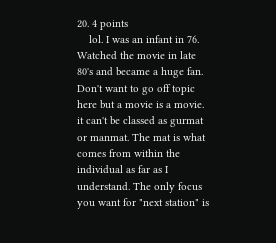20. 4 points
    lol. I was an infant in 76. Watched the movie in late 80's and became a huge fan. Don't want to go off topic here but a movie is a movie. it can't be classed as gurmat or manmat. The mat is what comes from within the individual as far as I understand. The only focus you want for "next station" is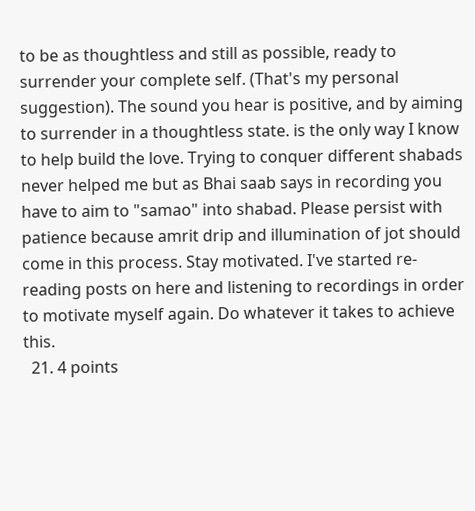to be as thoughtless and still as possible, ready to surrender your complete self. (That's my personal suggestion). The sound you hear is positive, and by aiming to surrender in a thoughtless state. is the only way I know to help build the love. Trying to conquer different shabads never helped me but as Bhai saab says in recording you have to aim to "samao" into shabad. Please persist with patience because amrit drip and illumination of jot should come in this process. Stay motivated. I've started re-reading posts on here and listening to recordings in order to motivate myself again. Do whatever it takes to achieve this.
  21. 4 points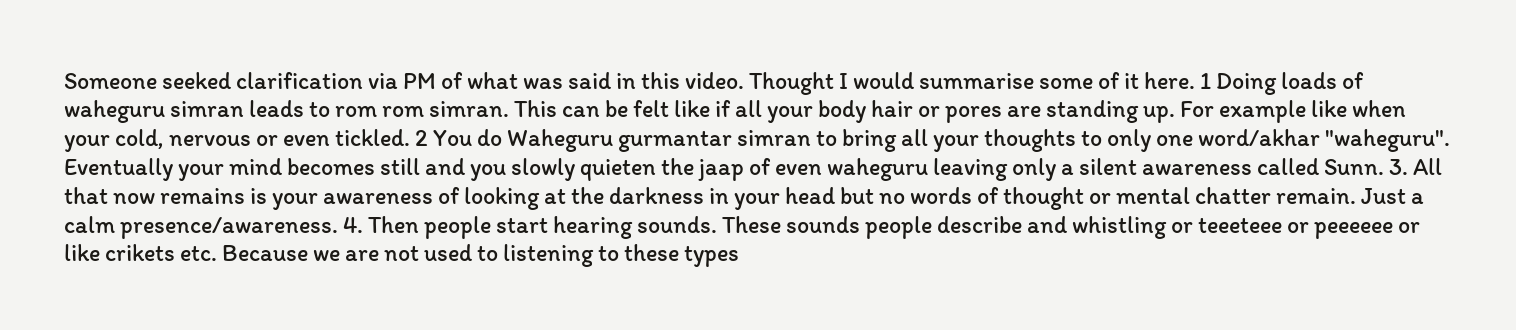Someone seeked clarification via PM of what was said in this video. Thought I would summarise some of it here. 1 Doing loads of waheguru simran leads to rom rom simran. This can be felt like if all your body hair or pores are standing up. For example like when your cold, nervous or even tickled. 2 You do Waheguru gurmantar simran to bring all your thoughts to only one word/akhar "waheguru". Eventually your mind becomes still and you slowly quieten the jaap of even waheguru leaving only a silent awareness called Sunn. 3. All that now remains is your awareness of looking at the darkness in your head but no words of thought or mental chatter remain. Just a calm presence/awareness. 4. Then people start hearing sounds. These sounds people describe and whistling or teeeteee or peeeeee or like crikets etc. Because we are not used to listening to these types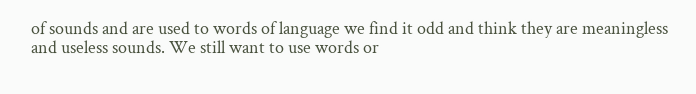of sounds and are used to words of language we find it odd and think they are meaningless and useless sounds. We still want to use words or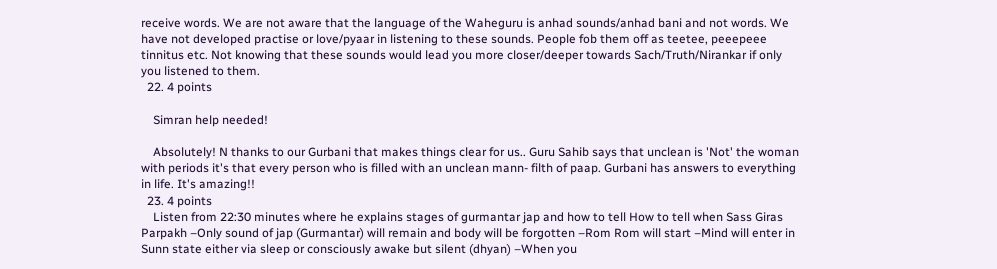receive words. We are not aware that the language of the Waheguru is anhad sounds/anhad bani and not words. We have not developed practise or love/pyaar in listening to these sounds. People fob them off as teetee, peeepeee tinnitus etc. Not knowing that these sounds would lead you more closer/deeper towards Sach/Truth/Nirankar if only you listened to them.
  22. 4 points

    Simran help needed!

    Absolutely! N thanks to our Gurbani that makes things clear for us.. Guru Sahib says that unclean is 'Not' the woman with periods it's that every person who is filled with an unclean mann- filth of paap. Gurbani has answers to everything in life. It's amazing!!
  23. 4 points
    Listen from 22:30 minutes where he explains stages of gurmantar jap and how to tell How to tell when Sass Giras Parpakh –Only sound of jap (Gurmantar) will remain and body will be forgotten –Rom Rom will start –Mind will enter in Sunn state either via sleep or consciously awake but silent (dhyan) –When you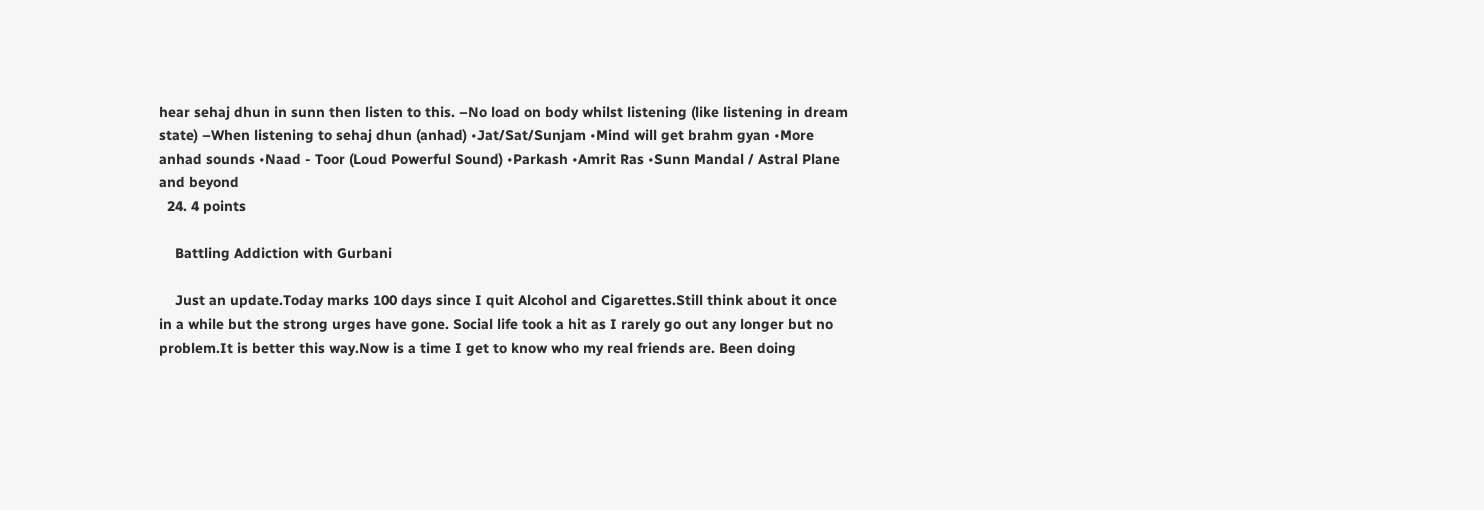hear sehaj dhun in sunn then listen to this. –No load on body whilst listening (like listening in dream state) –When listening to sehaj dhun (anhad) •Jat/Sat/Sunjam •Mind will get brahm gyan •More anhad sounds •Naad - Toor (Loud Powerful Sound) •Parkash •Amrit Ras •Sunn Mandal / Astral Plane and beyond
  24. 4 points

    Battling Addiction with Gurbani

    Just an update.Today marks 100 days since I quit Alcohol and Cigarettes.Still think about it once in a while but the strong urges have gone. Social life took a hit as I rarely go out any longer but no problem.It is better this way.Now is a time I get to know who my real friends are. Been doing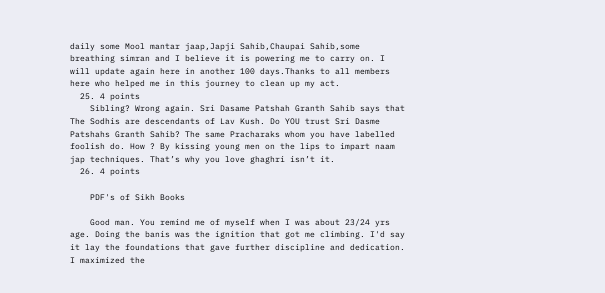daily some Mool mantar jaap,Japji Sahib,Chaupai Sahib,some breathing simran and I believe it is powering me to carry on. I will update again here in another 100 days.Thanks to all members here who helped me in this journey to clean up my act.
  25. 4 points
    Sibling? Wrong again. Sri Dasame Patshah Granth Sahib says that The Sodhis are descendants of Lav Kush. Do YOU trust Sri Dasme Patshahs Granth Sahib? The same Pracharaks whom you have labelled foolish do. How ? By kissing young men on the lips to impart naam jap techniques. That’s why you love ghaghri isn’t it.
  26. 4 points

    PDF's of Sikh Books

    Good man. You remind me of myself when I was about 23/24 yrs age. Doing the banis was the ignition that got me climbing. I'd say it lay the foundations that gave further discipline and dedication. I maximized the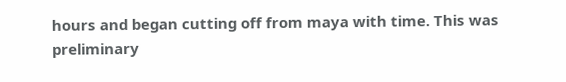hours and began cutting off from maya with time. This was preliminary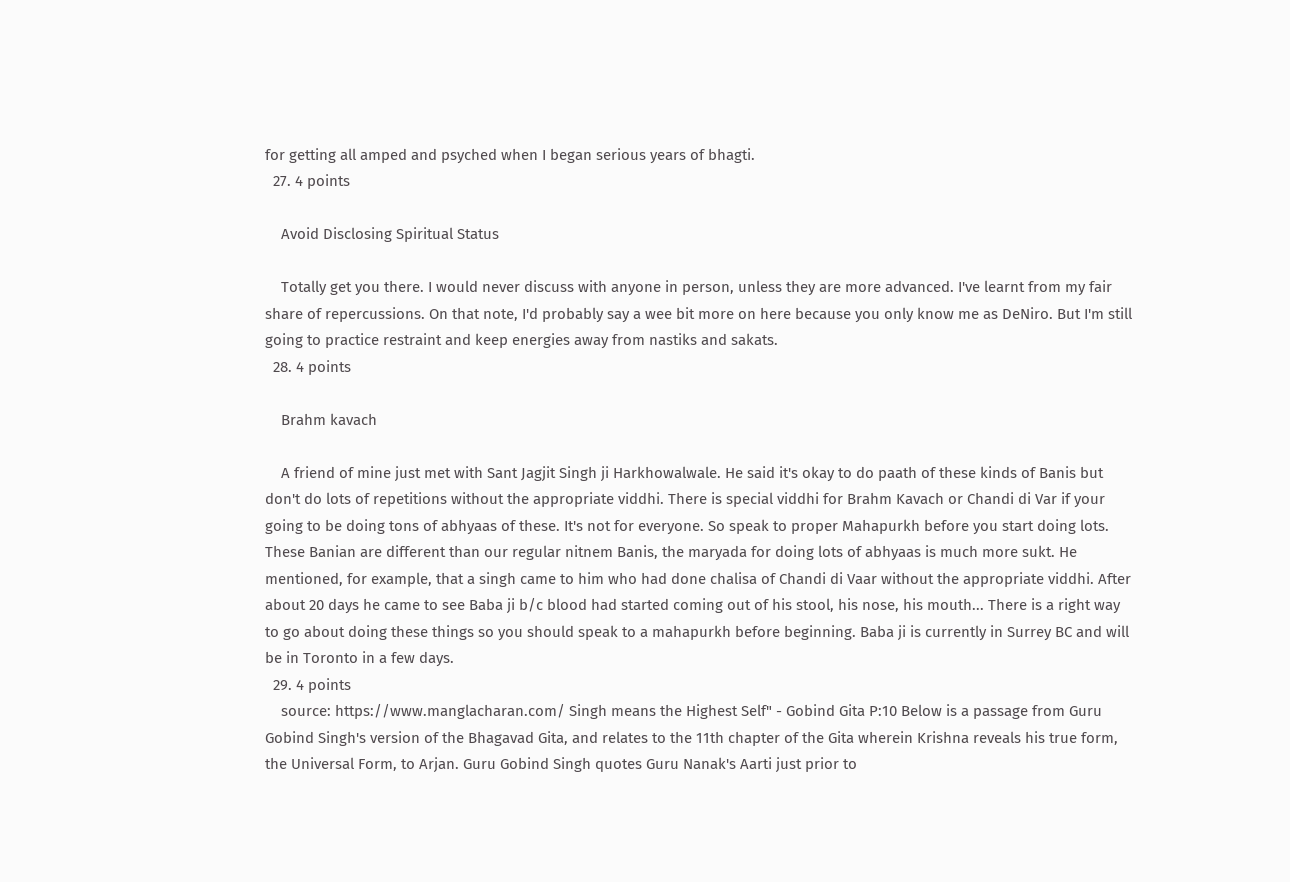for getting all amped and psyched when I began serious years of bhagti.
  27. 4 points

    Avoid Disclosing Spiritual Status

    Totally get you there. I would never discuss with anyone in person, unless they are more advanced. I've learnt from my fair share of repercussions. On that note, I'd probably say a wee bit more on here because you only know me as DeNiro. But I'm still going to practice restraint and keep energies away from nastiks and sakats.
  28. 4 points

    Brahm kavach

    A friend of mine just met with Sant Jagjit Singh ji Harkhowalwale. He said it's okay to do paath of these kinds of Banis but don't do lots of repetitions without the appropriate viddhi. There is special viddhi for Brahm Kavach or Chandi di Var if your going to be doing tons of abhyaas of these. It's not for everyone. So speak to proper Mahapurkh before you start doing lots. These Banian are different than our regular nitnem Banis, the maryada for doing lots of abhyaas is much more sukt. He mentioned, for example, that a singh came to him who had done chalisa of Chandi di Vaar without the appropriate viddhi. After about 20 days he came to see Baba ji b/c blood had started coming out of his stool, his nose, his mouth... There is a right way to go about doing these things so you should speak to a mahapurkh before beginning. Baba ji is currently in Surrey BC and will be in Toronto in a few days.
  29. 4 points
    source: https://www.manglacharan.com/ Singh means the Highest Self" - Gobind Gita P:10 Below is a passage from Guru Gobind Singh's version of the Bhagavad Gita, and relates to the 11th chapter of the Gita wherein Krishna reveals his true form, the Universal Form, to Arjan. Guru Gobind Singh quotes Guru Nanak's Aarti just prior to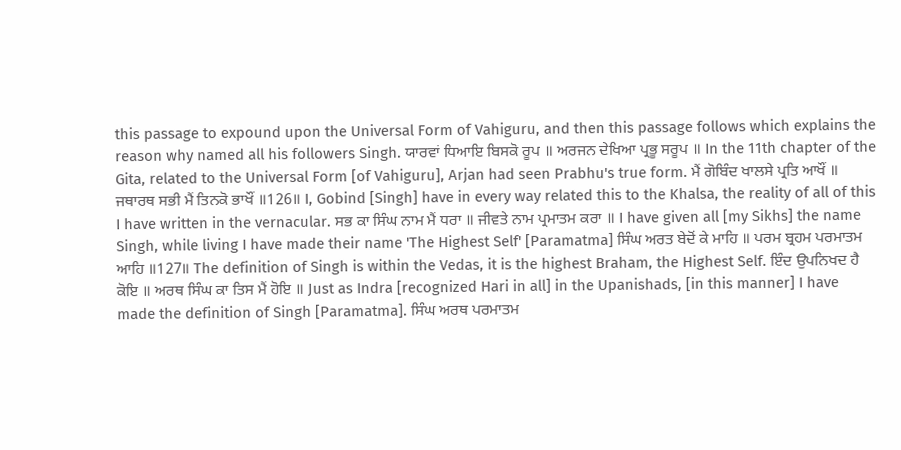this passage to expound upon the Universal Form of Vahiguru, and then this passage follows which explains the reason why named all his followers Singh. ਯਾਰਵਾਂ ਧਿਆਇ ਬਿਸਕੋ ਰੂਪ ॥ ਅਰਜਨ ਦੇਖਿਆ ਪ੍ਰਭੂ ਸਰੂਪ ॥ In the 11th chapter of the Gita, related to the Universal Form [of Vahiguru], Arjan had seen Prabhu's true form. ਮੈਂ ਗੋਬਿੰਦ ਖਾਲਸੇ ਪ੍ਰਤਿ ਆਖੌਂ ॥ ਜਥਾਰਥ ਸਭੀ ਮੈਂ ਤਿਨਕੋ ਭਾਖੌਂ ॥126॥ I, Gobind [Singh] have in every way related this to the Khalsa, the reality of all of this I have written in the vernacular. ਸਭ ਕਾ ਸਿੰਘ ਨਾਮ ਮੈਂ ਧਰਾ ॥ ਜੀਵਤੇ ਨਾਮ ਪ੍ਰਮਾਤਮ ਕਰਾ ॥ I have given all [my Sikhs] the name Singh, while living I have made their name 'The Highest Self' [Paramatma] ਸਿੰਘ ਅਰਤ ਬੇਦੋਂ ਕੇ ਮਾਹਿ ॥ ਪਰਮ ਬ੍ਰਹਮ ਪਰਮਾਤਮ ਆਹਿ ॥127॥ The definition of Singh is within the Vedas, it is the highest Braham, the Highest Self. ਇੰਦ ਉਪਨਿਖਦ ਹੈ ਕੋਇ ॥ ਅਰਥ ਸਿੰਘ ਕਾ ਤਿਸ ਮੈਂ ਹੋਇ ॥ Just as Indra [recognized Hari in all] in the Upanishads, [in this manner] I have made the definition of Singh [Paramatma]. ਸਿੰਘ ਅਰਥ ਪਰਮਾਤਮ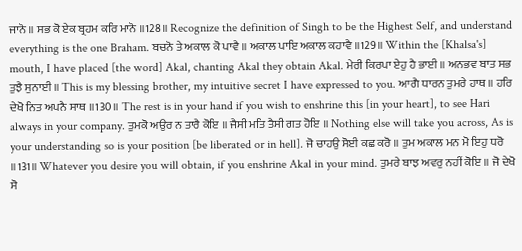ਜਾਨੋ ॥ ਸਭ ਕੋ ਏਕ ਬ੍ਰਹਮ ਕਰਿ ਮਾਨੋ ॥128॥ Recognize the definition of Singh to be the Highest Self, and understand everything is the one Braham. ਬਚਨੋ ਤੇ ਅਕਾਲ ਕੋ ਪਾਵੈ ॥ ਅਕਾਲ ਪਾਇ ਅਕਾਲ ਕਹਾਵੈ ॥129॥ Within the [Khalsa's] mouth, I have placed [the word] Akal, chanting Akal they obtain Akal. ਮੇਰੀ ਕਿਰਪਾ ਏਹੁ ਹੈ ਭਾਈ ॥ ਅਨਭਵ ਬਾਤ ਸਭ ਤੁਝੈ ਸੁਨਾਈ ॥ This is my blessing brother, my intuitive secret I have expressed to you. ਆਗੈ ਧਾਰਨ ਤੁਮਰੇ ਹਾਥ ॥ ਹਰਿ ਦੇਖੋ ਨਿਤ ਅਪਨੈ ਸਾਥ ॥130॥ The rest is in your hand if you wish to enshrine this [in your heart], to see Hari always in your company. ਤੁਮਕੋ ਅਉਰ ਨ ਤਾਰੈ ਕੋਇ ॥ ਜੈਸੀ ਮਤਿ ਤੈਸੀ ਗਤ ਹੋਇ ॥ Nothing else will take you across, As is your understanding so is your position [be liberated or in hell]. ਜੋ ਚਾਹਉ ਸੋਈ ਕਛ ਕਰੋ ॥ ਤੁਮ ਅਕਾਲ ਮਨ ਮੋ ਇਹੁ ਧਰੋ ॥131॥ Whatever you desire you will obtain, if you enshrine Akal in your mind. ਤੁਮਰੇ ਬਾਝ ਅਵਰੁ ਨਹੀਂ ਕੋਇ ॥ ਜੋ ਦੇਖੋ ਸੋ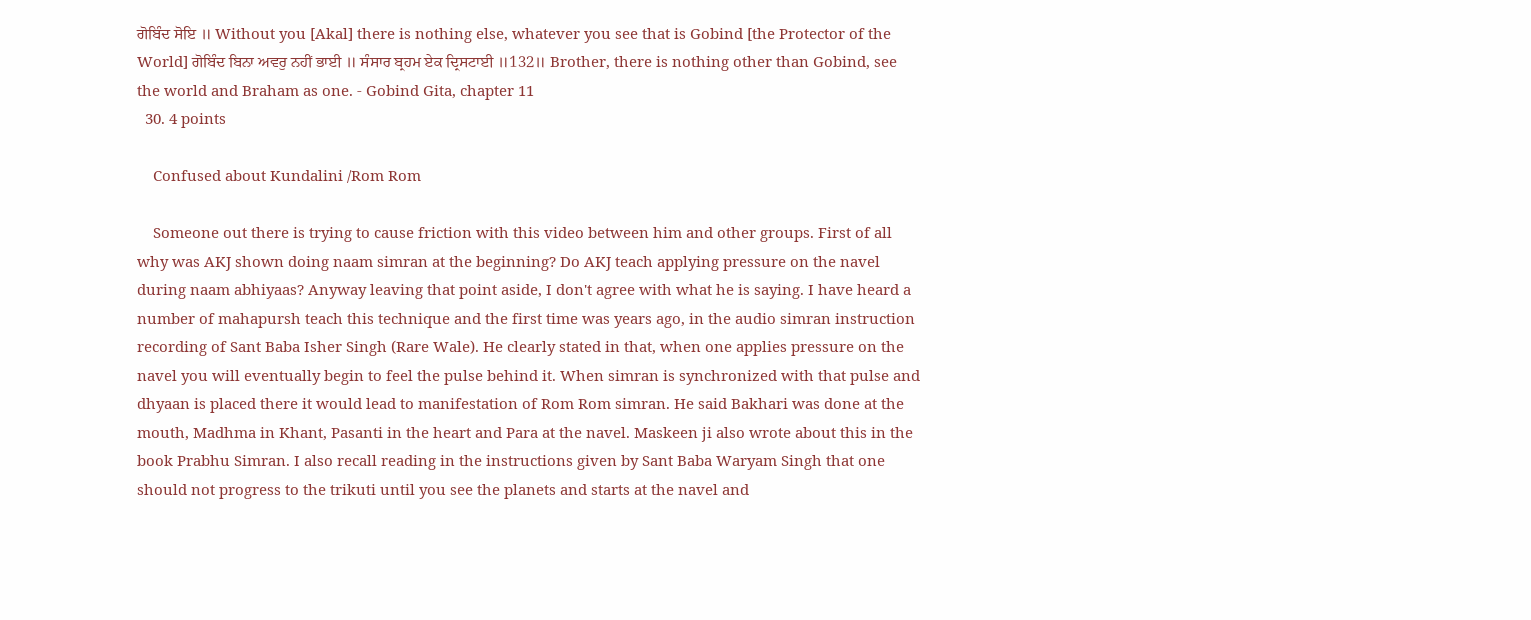ਗੋਬਿੰਦ ਸੋਇ ॥ Without you [Akal] there is nothing else, whatever you see that is Gobind [the Protector of the World] ਗੋਬਿੰਦ ਬਿਨਾ ਅਵਰੁ ਨਹੀਂ ਭਾਈ ॥ ਸੰਸਾਰ ਬ੍ਰਹਮ ਏਕ ਦ੍ਰਿਸਟਾਈ ॥132॥ Brother, there is nothing other than Gobind, see the world and Braham as one. - Gobind Gita, chapter 11
  30. 4 points

    Confused about Kundalini /Rom Rom

    Someone out there is trying to cause friction with this video between him and other groups. First of all why was AKJ shown doing naam simran at the beginning? Do AKJ teach applying pressure on the navel during naam abhiyaas? Anyway leaving that point aside, I don't agree with what he is saying. I have heard a number of mahapursh teach this technique and the first time was years ago, in the audio simran instruction recording of Sant Baba Isher Singh (Rare Wale). He clearly stated in that, when one applies pressure on the navel you will eventually begin to feel the pulse behind it. When simran is synchronized with that pulse and dhyaan is placed there it would lead to manifestation of Rom Rom simran. He said Bakhari was done at the mouth, Madhma in Khant, Pasanti in the heart and Para at the navel. Maskeen ji also wrote about this in the book Prabhu Simran. I also recall reading in the instructions given by Sant Baba Waryam Singh that one should not progress to the trikuti until you see the planets and starts at the navel and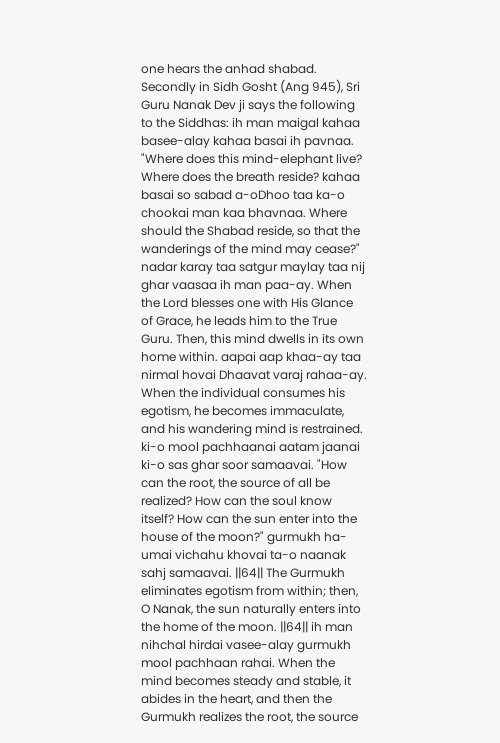one hears the anhad shabad. Secondly in Sidh Gosht (Ang 945), Sri Guru Nanak Dev ji says the following to the Siddhas: ih man maigal kahaa basee-alay kahaa basai ih pavnaa. "Where does this mind-elephant live? Where does the breath reside? kahaa basai so sabad a-oDhoo taa ka-o chookai man kaa bhavnaa. Where should the Shabad reside, so that the wanderings of the mind may cease?" nadar karay taa satgur maylay taa nij ghar vaasaa ih man paa-ay. When the Lord blesses one with His Glance of Grace, he leads him to the True Guru. Then, this mind dwells in its own home within. aapai aap khaa-ay taa nirmal hovai Dhaavat varaj rahaa-ay. When the individual consumes his egotism, he becomes immaculate, and his wandering mind is restrained. ki-o mool pachhaanai aatam jaanai ki-o sas ghar soor samaavai. "How can the root, the source of all be realized? How can the soul know itself? How can the sun enter into the house of the moon?" gurmukh ha-umai vichahu khovai ta-o naanak sahj samaavai. ||64|| The Gurmukh eliminates egotism from within; then, O Nanak, the sun naturally enters into the home of the moon. ||64|| ih man nihchal hirdai vasee-alay gurmukh mool pachhaan rahai. When the mind becomes steady and stable, it abides in the heart, and then the Gurmukh realizes the root, the source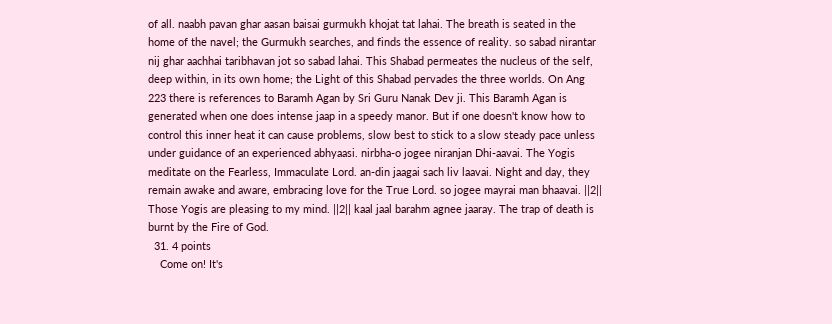of all. naabh pavan ghar aasan baisai gurmukh khojat tat lahai. The breath is seated in the home of the navel; the Gurmukh searches, and finds the essence of reality. so sabad nirantar nij ghar aachhai taribhavan jot so sabad lahai. This Shabad permeates the nucleus of the self, deep within, in its own home; the Light of this Shabad pervades the three worlds. On Ang 223 there is references to Baramh Agan by Sri Guru Nanak Dev ji. This Baramh Agan is generated when one does intense jaap in a speedy manor. But if one doesn't know how to control this inner heat it can cause problems, slow best to stick to a slow steady pace unless under guidance of an experienced abhyaasi. nirbha-o jogee niranjan Dhi-aavai. The Yogis meditate on the Fearless, Immaculate Lord. an-din jaagai sach liv laavai. Night and day, they remain awake and aware, embracing love for the True Lord. so jogee mayrai man bhaavai. ||2|| Those Yogis are pleasing to my mind. ||2|| kaal jaal barahm agnee jaaray. The trap of death is burnt by the Fire of God.
  31. 4 points
    Come on! It's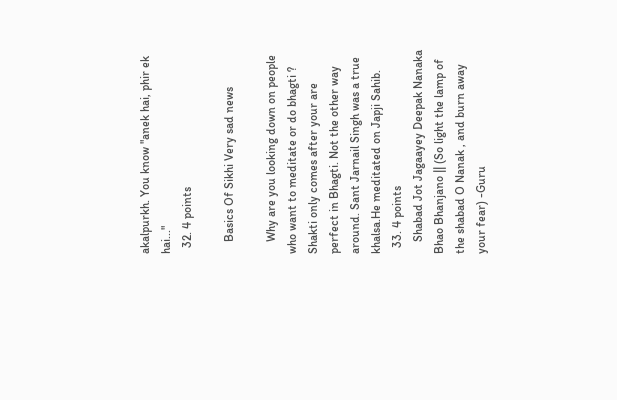akalpurkh. You know "anek hai, phir ek hai..."
  32. 4 points

    Basics Of Sikhi Very sad news

    Why are you looking down on people who want to meditate or do bhagti ? Shakti only comes after your are perfect in Bhagti. Not the other way around. Sant Jarnail Singh was a true khalsa.He meditated on Japji Sahib.
  33. 4 points
    Shabad Jot Jagaayey Deepak Nanaka Bhao Bhanjano || (So light the lamp of the shabad O Nanak , and burn away your fear) -Guru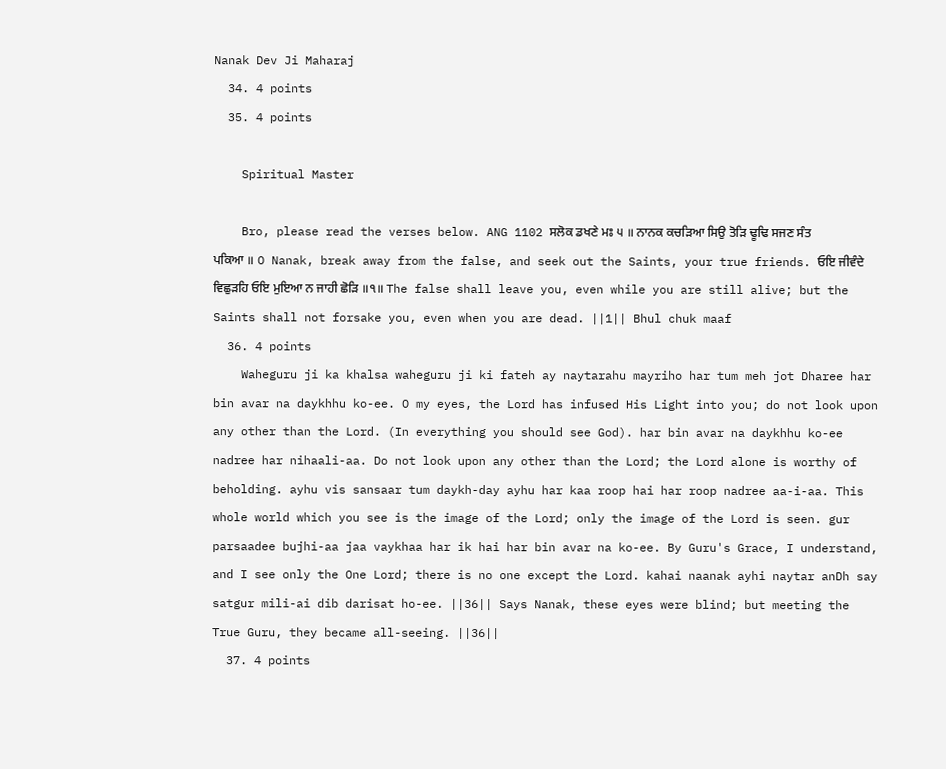Nanak Dev Ji Maharaj
  34. 4 points
  35. 4 points

    Spiritual Master

    Bro, please read the verses below. ANG 1102 ਸਲੋਕ ਡਖਣੇ ਮਃ ੫ ॥ ਨਾਨਕ ਕਚੜਿਆ ਸਿਉ ਤੋੜਿ ਢੂਢਿ ਸਜਣ ਸੰਤ ਪਕਿਆ ॥ O Nanak, break away from the false, and seek out the Saints, your true friends. ਓਇ ਜੀਵੰਦੇ ਵਿਛੁੜਹਿ ਓਇ ਮੁਇਆ ਨ ਜਾਹੀ ਛੋੜਿ ॥੧॥ The false shall leave you, even while you are still alive; but the Saints shall not forsake you, even when you are dead. ||1|| Bhul chuk maaf
  36. 4 points
    Waheguru ji ka khalsa waheguru ji ki fateh ay naytarahu mayriho har tum meh jot Dharee har bin avar na daykhhu ko-ee. O my eyes, the Lord has infused His Light into you; do not look upon any other than the Lord. (In everything you should see God). har bin avar na daykhhu ko-ee nadree har nihaali-aa. Do not look upon any other than the Lord; the Lord alone is worthy of beholding. ayhu vis sansaar tum daykh-day ayhu har kaa roop hai har roop nadree aa-i-aa. This whole world which you see is the image of the Lord; only the image of the Lord is seen. gur parsaadee bujhi-aa jaa vaykhaa har ik hai har bin avar na ko-ee. By Guru's Grace, I understand, and I see only the One Lord; there is no one except the Lord. kahai naanak ayhi naytar anDh say satgur mili-ai dib darisat ho-ee. ||36|| Says Nanak, these eyes were blind; but meeting the True Guru, they became all-seeing. ||36||
  37. 4 points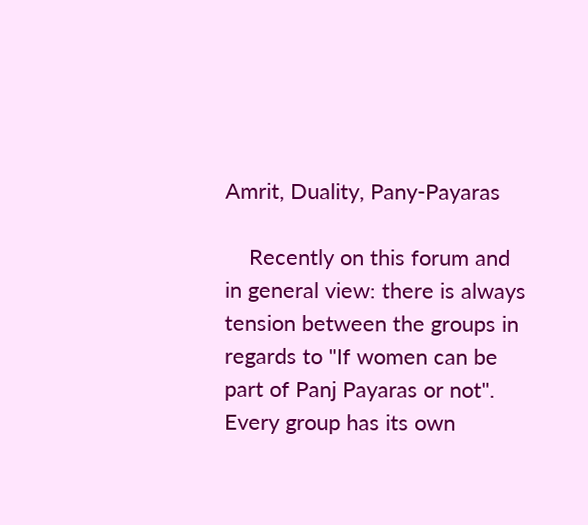Amrit, Duality, Pany-Payaras

    Recently on this forum and in general view: there is always tension between the groups in regards to "If women can be part of Panj Payaras or not". Every group has its own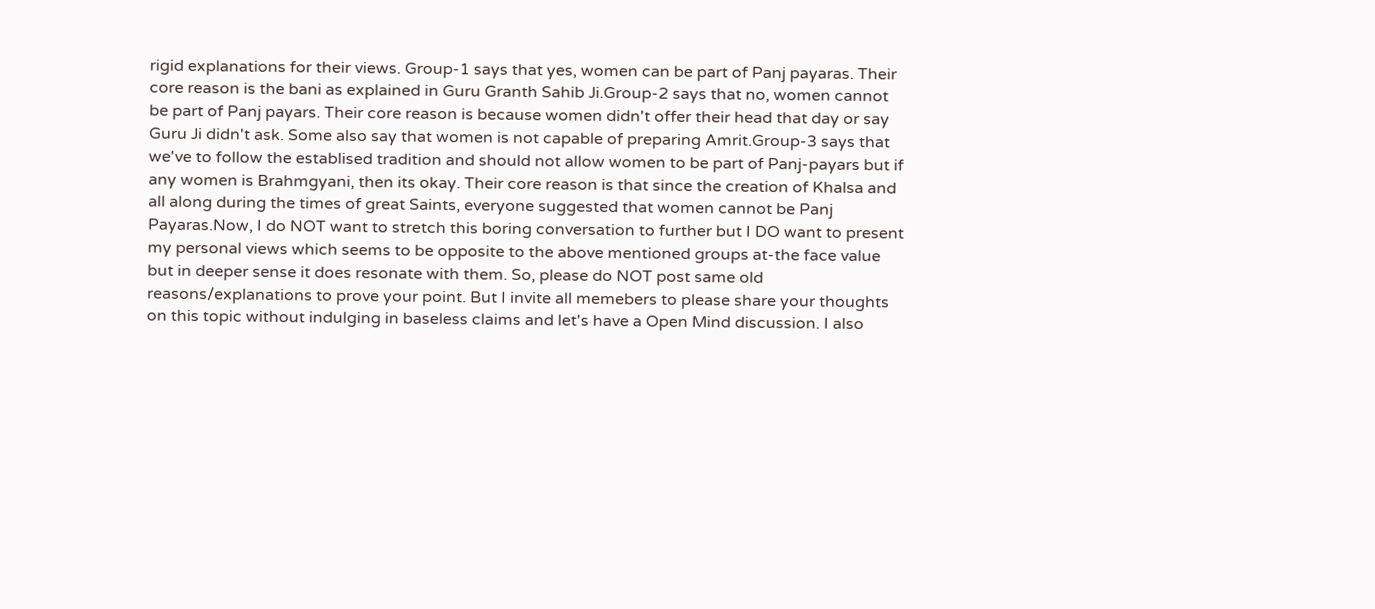rigid explanations for their views. Group-1 says that yes, women can be part of Panj payaras. Their core reason is the bani as explained in Guru Granth Sahib Ji.Group-2 says that no, women cannot be part of Panj payars. Their core reason is because women didn't offer their head that day or say Guru Ji didn't ask. Some also say that women is not capable of preparing Amrit.Group-3 says that we've to follow the establised tradition and should not allow women to be part of Panj-payars but if any women is Brahmgyani, then its okay. Their core reason is that since the creation of Khalsa and all along during the times of great Saints, everyone suggested that women cannot be Panj Payaras.Now, I do NOT want to stretch this boring conversation to further but I DO want to present my personal views which seems to be opposite to the above mentioned groups at-the face value but in deeper sense it does resonate with them. So, please do NOT post same old reasons/explanations to prove your point. But I invite all memebers to please share your thoughts on this topic without indulging in baseless claims and let's have a Open Mind discussion. I also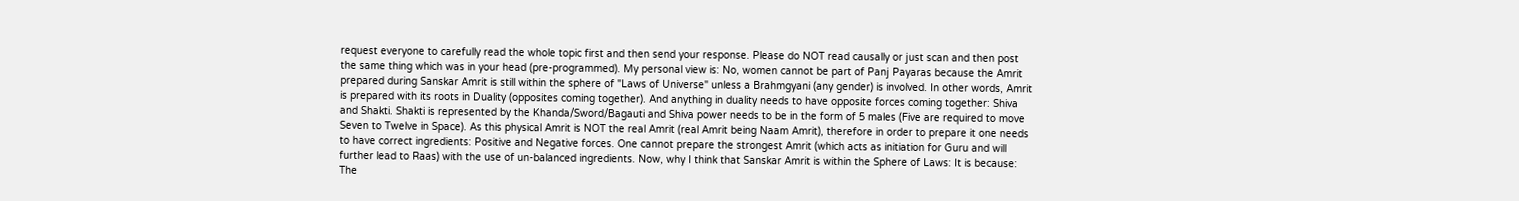request everyone to carefully read the whole topic first and then send your response. Please do NOT read causally or just scan and then post the same thing which was in your head (pre-programmed). My personal view is: No, women cannot be part of Panj Payaras because the Amrit prepared during Sanskar Amrit is still within the sphere of "Laws of Universe" unless a Brahmgyani (any gender) is involved. In other words, Amrit is prepared with its roots in Duality (opposites coming together). And anything in duality needs to have opposite forces coming together: Shiva and Shakti. Shakti is represented by the Khanda/Sword/Bagauti and Shiva power needs to be in the form of 5 males (Five are required to move Seven to Twelve in Space). As this physical Amrit is NOT the real Amrit (real Amrit being Naam Amrit), therefore in order to prepare it one needs to have correct ingredients: Positive and Negative forces. One cannot prepare the strongest Amrit (which acts as initiation for Guru and will further lead to Raas) with the use of un-balanced ingredients. Now, why I think that Sanskar Amrit is within the Sphere of Laws: It is because: The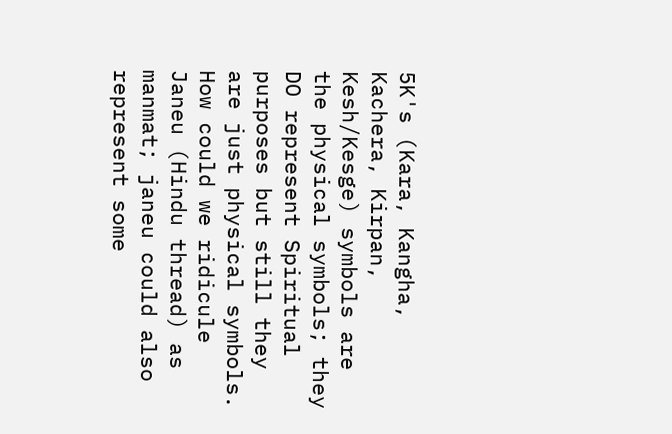5K's (Kara, Kangha, Kachera, Kirpan, Kesh/Kesge) symbols are the physical symbols; they DO represent Spiritual purposes but still they are just physical symbols. How could we ridicule Janeu (Hindu thread) as manmat; janeu could also represent some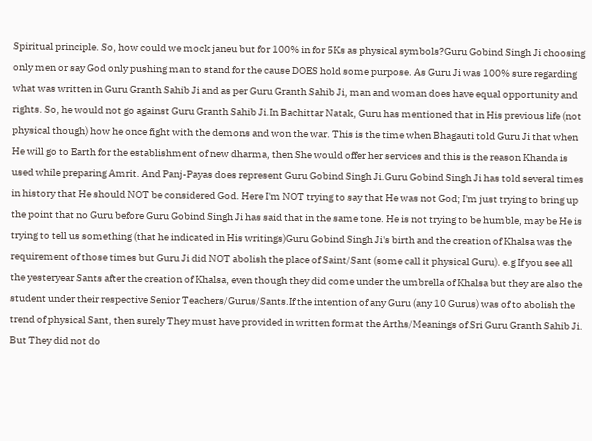Spiritual principle. So, how could we mock janeu but for 100% in for 5Ks as physical symbols?Guru Gobind Singh Ji choosing only men or say God only pushing man to stand for the cause DOES hold some purpose. As Guru Ji was 100% sure regarding what was written in Guru Granth Sahib Ji and as per Guru Granth Sahib Ji, man and woman does have equal opportunity and rights. So, he would not go against Guru Granth Sahib Ji.In Bachittar Natak, Guru has mentioned that in His previous life (not physical though) how he once fight with the demons and won the war. This is the time when Bhagauti told Guru Ji that when He will go to Earth for the establishment of new dharma, then She would offer her services and this is the reason Khanda is used while preparing Amrit. And Panj-Payas does represent Guru Gobind Singh Ji.Guru Gobind Singh Ji has told several times in history that He should NOT be considered God. Here I'm NOT trying to say that He was not God; I'm just trying to bring up the point that no Guru before Guru Gobind Singh Ji has said that in the same tone. He is not trying to be humble, may be He is trying to tell us something (that he indicated in His writings)Guru Gobind Singh Ji's birth and the creation of Khalsa was the requirement of those times but Guru Ji did NOT abolish the place of Saint/Sant (some call it physical Guru). e.g If you see all the yesteryear Sants after the creation of Khalsa, even though they did come under the umbrella of Khalsa but they are also the student under their respective Senior Teachers/Gurus/Sants.If the intention of any Guru (any 10 Gurus) was of to abolish the trend of physical Sant, then surely They must have provided in written format the Arths/Meanings of Sri Guru Granth Sahib Ji. But They did not do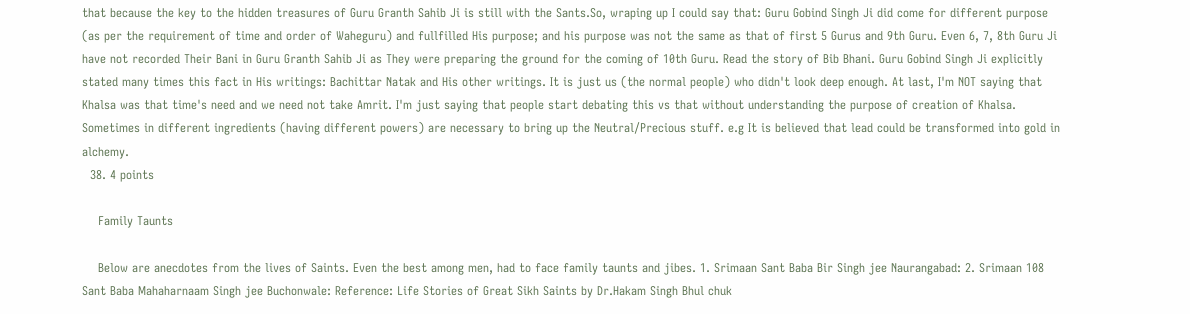that because the key to the hidden treasures of Guru Granth Sahib Ji is still with the Sants.So, wraping up I could say that: Guru Gobind Singh Ji did come for different purpose (as per the requirement of time and order of Waheguru) and fullfilled His purpose; and his purpose was not the same as that of first 5 Gurus and 9th Guru. Even 6, 7, 8th Guru Ji have not recorded Their Bani in Guru Granth Sahib Ji as They were preparing the ground for the coming of 10th Guru. Read the story of Bib Bhani. Guru Gobind Singh Ji explicitly stated many times this fact in His writings: Bachittar Natak and His other writings. It is just us (the normal people) who didn't look deep enough. At last, I'm NOT saying that Khalsa was that time's need and we need not take Amrit. I'm just saying that people start debating this vs that without understanding the purpose of creation of Khalsa. Sometimes in different ingredients (having different powers) are necessary to bring up the Neutral/Precious stuff. e.g It is believed that lead could be transformed into gold in alchemy.
  38. 4 points

    Family Taunts

    Below are anecdotes from the lives of Saints. Even the best among men, had to face family taunts and jibes. 1. Srimaan Sant Baba Bir Singh jee Naurangabad: 2. Srimaan 108 Sant Baba Mahaharnaam Singh jee Buchonwale: Reference: Life Stories of Great Sikh Saints by Dr.Hakam Singh Bhul chuk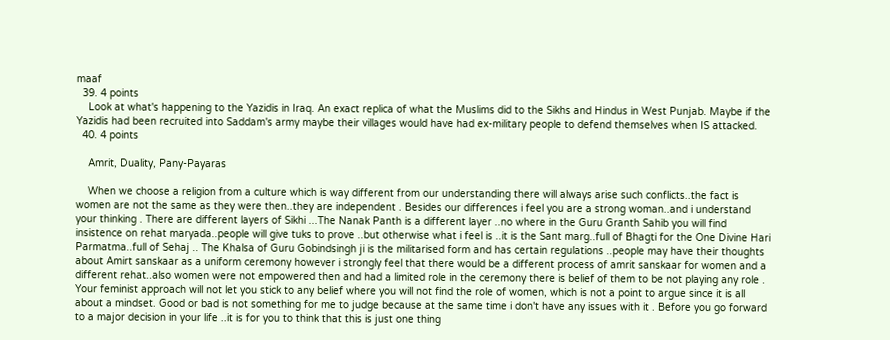maaf
  39. 4 points
    Look at what's happening to the Yazidis in Iraq. An exact replica of what the Muslims did to the Sikhs and Hindus in West Punjab. Maybe if the Yazidis had been recruited into Saddam's army maybe their villages would have had ex-military people to defend themselves when IS attacked.
  40. 4 points

    Amrit, Duality, Pany-Payaras

    When we choose a religion from a culture which is way different from our understanding there will always arise such conflicts..the fact is women are not the same as they were then..they are independent . Besides our differences i feel you are a strong woman..and i understand your thinking . There are different layers of Sikhi ...The Nanak Panth is a different layer ..no where in the Guru Granth Sahib you will find insistence on rehat maryada..people will give tuks to prove ..but otherwise what i feel is ..it is the Sant marg..full of Bhagti for the One Divine Hari Parmatma..full of Sehaj .. The Khalsa of Guru Gobindsingh ji is the militarised form and has certain regulations ..people may have their thoughts about Amirt sanskaar as a uniform ceremony however i strongly feel that there would be a different process of amrit sanskaar for women and a different rehat..also women were not empowered then and had a limited role in the ceremony there is belief of them to be not playing any role . Your feminist approach will not let you stick to any belief where you will not find the role of women, which is not a point to argue since it is all about a mindset. Good or bad is not something for me to judge because at the same time i don't have any issues with it . Before you go forward to a major decision in your life ..it is for you to think that this is just one thing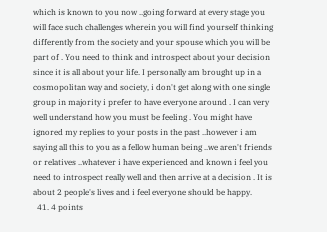which is known to you now ..going forward at every stage you will face such challenges wherein you will find yourself thinking differently from the society and your spouse which you will be part of . You need to think and introspect about your decision since it is all about your life. I personally am brought up in a cosmopolitan way and society, i don't get along with one single group in majority i prefer to have everyone around . I can very well understand how you must be feeling . You might have ignored my replies to your posts in the past ..however i am saying all this to you as a fellow human being ..we aren't friends or relatives ..whatever i have experienced and known i feel you need to introspect really well and then arrive at a decision . It is about 2 people's lives and i feel everyone should be happy.
  41. 4 points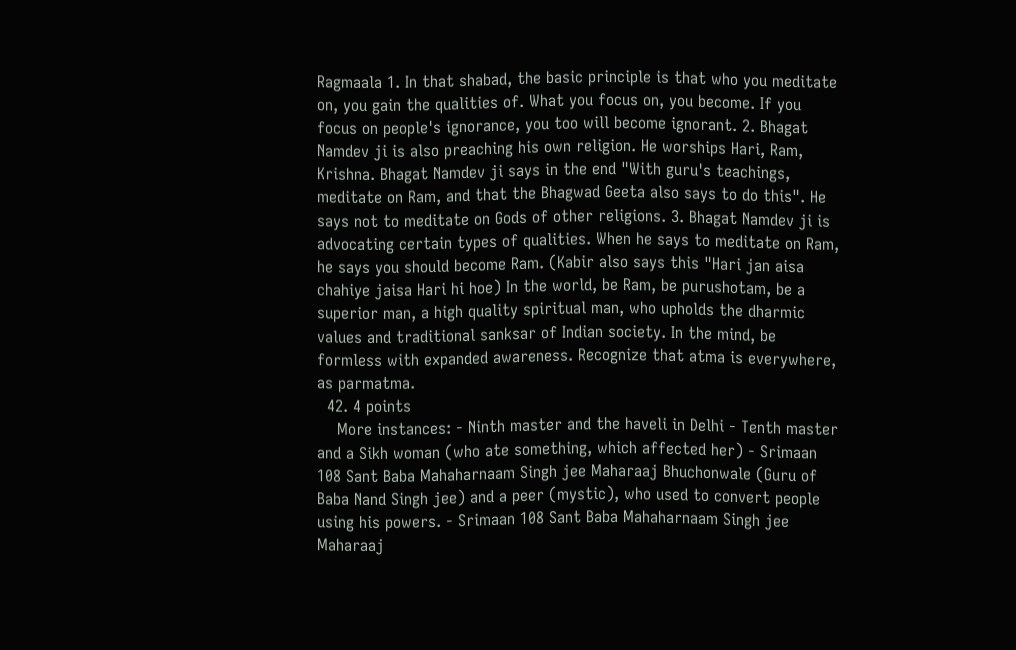Ragmaala 1. In that shabad, the basic principle is that who you meditate on, you gain the qualities of. What you focus on, you become. If you focus on people's ignorance, you too will become ignorant. 2. Bhagat Namdev ji is also preaching his own religion. He worships Hari, Ram, Krishna. Bhagat Namdev ji says in the end "With guru's teachings, meditate on Ram, and that the Bhagwad Geeta also says to do this". He says not to meditate on Gods of other religions. 3. Bhagat Namdev ji is advocating certain types of qualities. When he says to meditate on Ram, he says you should become Ram. (Kabir also says this "Hari jan aisa chahiye jaisa Hari hi hoe) In the world, be Ram, be purushotam, be a superior man, a high quality spiritual man, who upholds the dharmic values and traditional sanksar of Indian society. In the mind, be formless with expanded awareness. Recognize that atma is everywhere, as parmatma.
  42. 4 points
    More instances: - Ninth master and the haveli in Delhi - Tenth master and a Sikh woman (who ate something, which affected her) - Srimaan 108 Sant Baba Mahaharnaam Singh jee Maharaaj Bhuchonwale (Guru of Baba Nand Singh jee) and a peer (mystic), who used to convert people using his powers. - Srimaan 108 Sant Baba Mahaharnaam Singh jee Maharaaj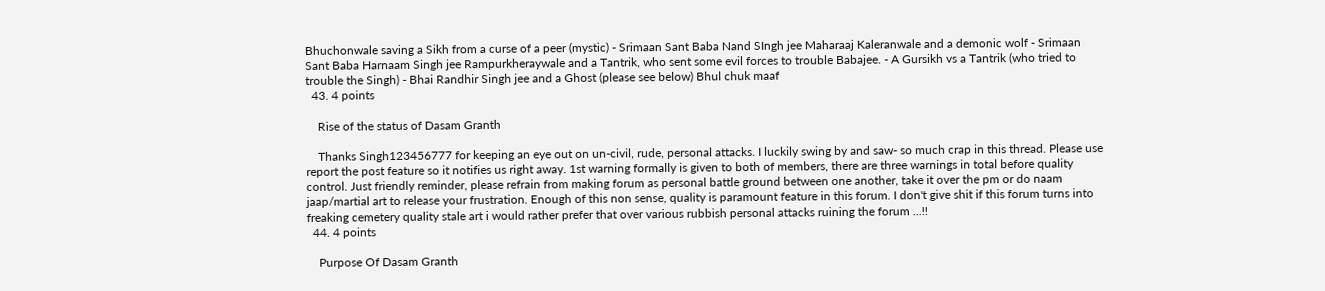Bhuchonwale saving a Sikh from a curse of a peer (mystic) - Srimaan Sant Baba Nand SIngh jee Maharaaj Kaleranwale and a demonic wolf - Srimaan Sant Baba Harnaam Singh jee Rampurkheraywale and a Tantrik, who sent some evil forces to trouble Babajee. - A Gursikh vs a Tantrik (who tried to trouble the Singh) - Bhai Randhir Singh jee and a Ghost (please see below) Bhul chuk maaf
  43. 4 points

    Rise of the status of Dasam Granth

    Thanks Singh123456777 for keeping an eye out on un-civil, rude, personal attacks. I luckily swing by and saw- so much crap in this thread. Please use report the post feature so it notifies us right away. 1st warning formally is given to both of members, there are three warnings in total before quality control. Just friendly reminder, please refrain from making forum as personal battle ground between one another, take it over the pm or do naam jaap/martial art to release your frustration. Enough of this non sense, quality is paramount feature in this forum. I don't give shit if this forum turns into freaking cemetery quality stale art i would rather prefer that over various rubbish personal attacks ruining the forum ...!!
  44. 4 points

    Purpose Of Dasam Granth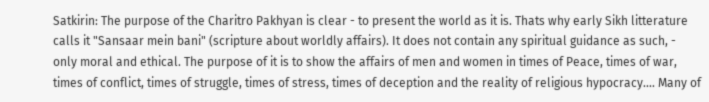Satkirin: The purpose of the Charitro Pakhyan is clear - to present the world as it is. Thats why early Sikh litterature calls it "Sansaar mein bani" (scripture about worldly affairs). It does not contain any spiritual guidance as such, - only moral and ethical. The purpose of it is to show the affairs of men and women in times of Peace, times of war, times of conflict, times of struggle, times of stress, times of deception and the reality of religious hypocracy.... Many of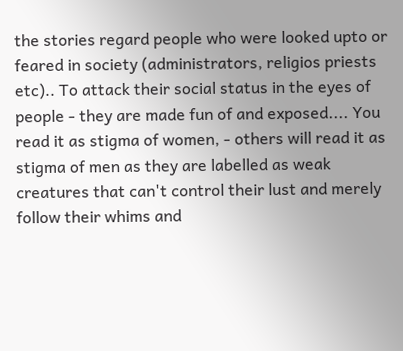the stories regard people who were looked upto or feared in society (administrators, religios priests etc).. To attack their social status in the eyes of people - they are made fun of and exposed.... You read it as stigma of women, - others will read it as stigma of men as they are labelled as weak creatures that can't control their lust and merely follow their whims and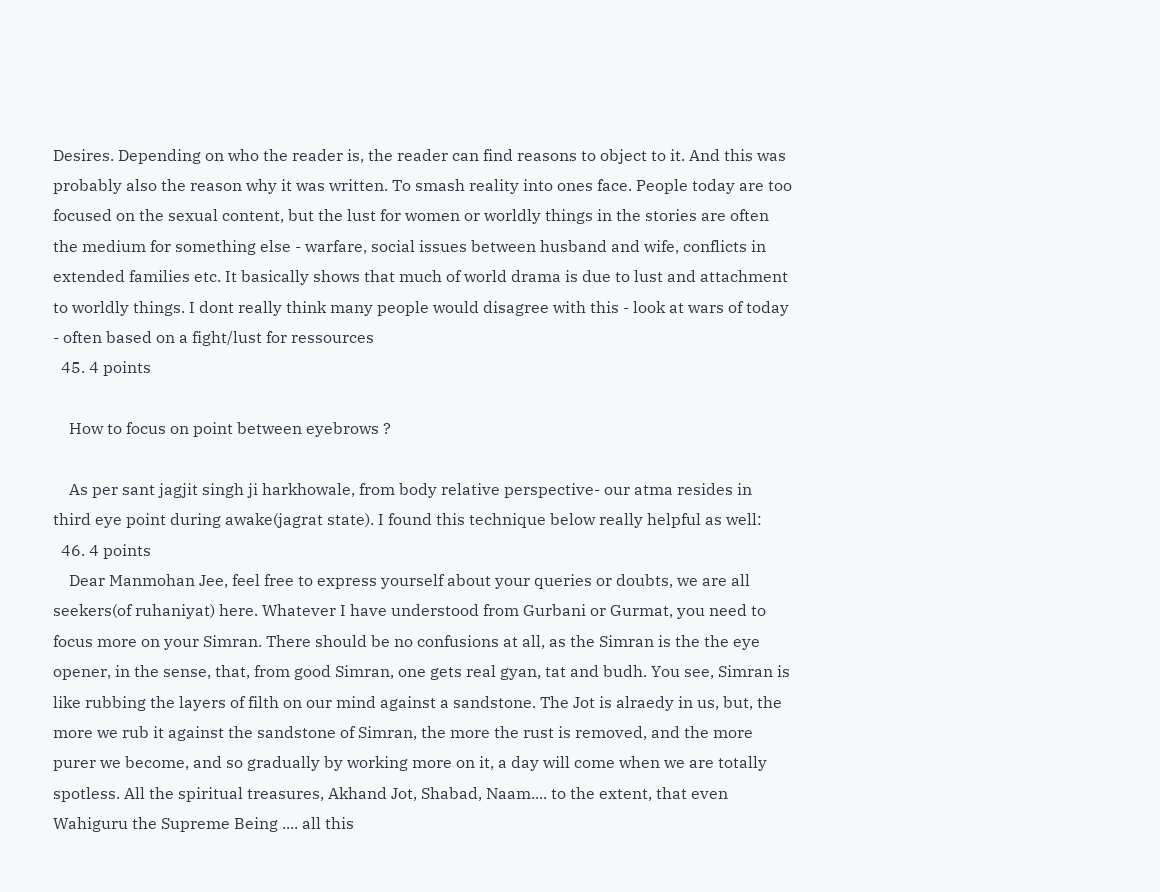Desires. Depending on who the reader is, the reader can find reasons to object to it. And this was probably also the reason why it was written. To smash reality into ones face. People today are too focused on the sexual content, but the lust for women or worldly things in the stories are often the medium for something else - warfare, social issues between husband and wife, conflicts in extended families etc. It basically shows that much of world drama is due to lust and attachment to worldly things. I dont really think many people would disagree with this - look at wars of today - often based on a fight/lust for ressources
  45. 4 points

    How to focus on point between eyebrows ?

    As per sant jagjit singh ji harkhowale, from body relative perspective- our atma resides in third eye point during awake(jagrat state). I found this technique below really helpful as well:
  46. 4 points
    Dear Manmohan Jee, feel free to express yourself about your queries or doubts, we are all seekers(of ruhaniyat) here. Whatever I have understood from Gurbani or Gurmat, you need to focus more on your Simran. There should be no confusions at all, as the Simran is the the eye opener, in the sense, that, from good Simran, one gets real gyan, tat and budh. You see, Simran is like rubbing the layers of filth on our mind against a sandstone. The Jot is alraedy in us, but, the more we rub it against the sandstone of Simran, the more the rust is removed, and the more purer we become, and so gradually by working more on it, a day will come when we are totally spotless. All the spiritual treasures, Akhand Jot, Shabad, Naam.... to the extent, that even Wahiguru the Supreme Being .... all this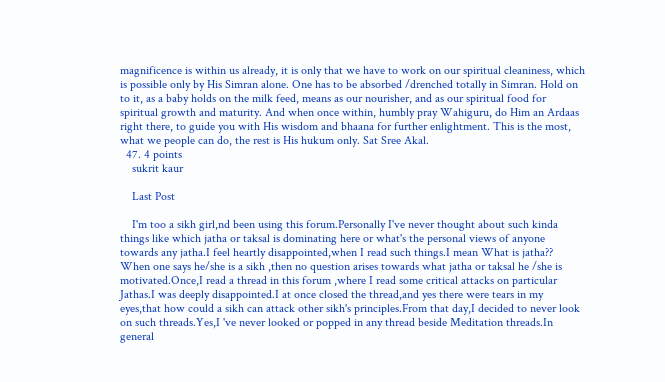magnificence is within us already, it is only that we have to work on our spiritual cleaniness, which is possible only by His Simran alone. One has to be absorbed /drenched totally in Simran. Hold on to it, as a baby holds on the milk feed, means as our nourisher, and as our spiritual food for spiritual growth and maturity. And when once within, humbly pray Wahiguru, do Him an Ardaas right there, to guide you with His wisdom and bhaana for further enlightment. This is the most, what we people can do, the rest is His hukum only. Sat Sree Akal.
  47. 4 points
    sukrit kaur

    Last Post

    I'm too a sikh girl,nd been using this forum.Personally I've never thought about such kinda things like which jatha or taksal is dominating here or what's the personal views of anyone towards any jatha.I feel heartly disappointed,when I read such things.I mean What is jatha?? When one says he/she is a sikh ,then no question arises towards what jatha or taksal he /she is motivated.Once,I read a thread in this forum ,where I read some critical attacks on particular Jathas.I was deeply disappointed.I at once closed the thread,and yes there were tears in my eyes,that how could a sikh can attack other sikh's principles.From that day,I decided to never look on such threads.Yes,I 've never looked or popped in any thread beside Meditation threads.In general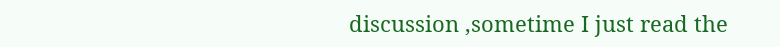discussion ,sometime I just read the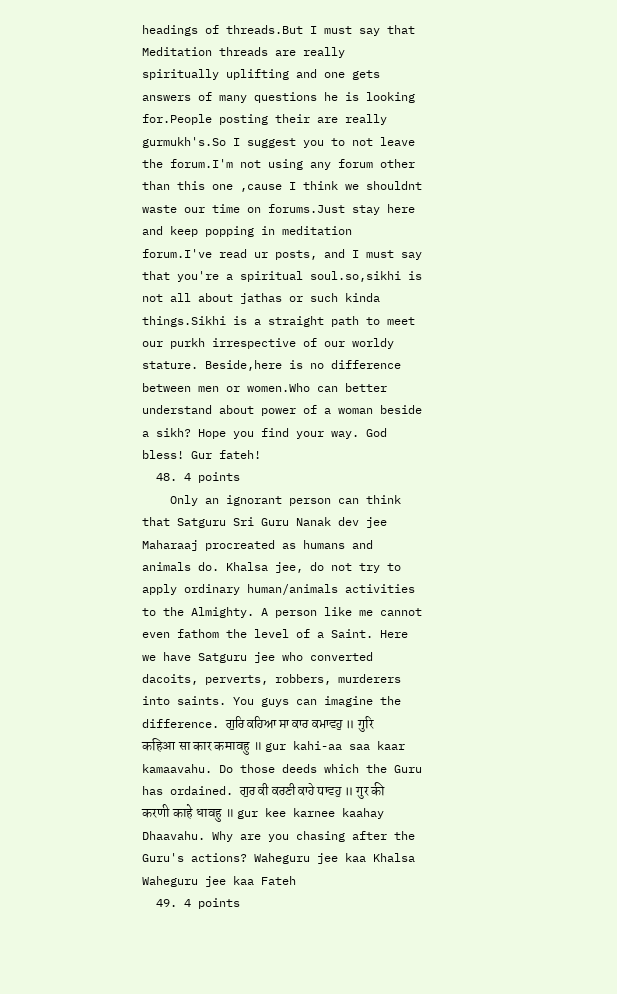headings of threads.But I must say that Meditation threads are really spiritually uplifting and one gets answers of many questions he is looking for.People posting their are really gurmukh's.So I suggest you to not leave the forum.I'm not using any forum other than this one ,cause I think we shouldnt waste our time on forums.Just stay here and keep popping in meditation forum.I've read ur posts, and I must say that you're a spiritual soul.so,sikhi is not all about jathas or such kinda things.Sikhi is a straight path to meet our purkh irrespective of our worldy stature. Beside,here is no difference between men or women.Who can better understand about power of a woman beside a sikh? Hope you find your way. God bless! Gur fateh!
  48. 4 points
    Only an ignorant person can think that Satguru Sri Guru Nanak dev jee Maharaaj procreated as humans and animals do. Khalsa jee, do not try to apply ordinary human/animals activities to the Almighty. A person like me cannot even fathom the level of a Saint. Here we have Satguru jee who converted dacoits, perverts, robbers, murderers into saints. You guys can imagine the difference. ਗੁਰਿ ਕਹਿਆ ਸਾ ਕਾਰ ਕਮਾਵਹੁ ॥ गुरि कहिआ सा कार कमावहु ॥ gur kahi-aa saa kaar kamaavahu. Do those deeds which the Guru has ordained. ਗੁਰ ਕੀ ਕਰਣੀ ਕਾਹੇ ਧਾਵਹੁ ॥ गुर की करणी काहे धावहु ॥ gur kee karnee kaahay Dhaavahu. Why are you chasing after the Guru's actions? Waheguru jee kaa Khalsa Waheguru jee kaa Fateh
  49. 4 points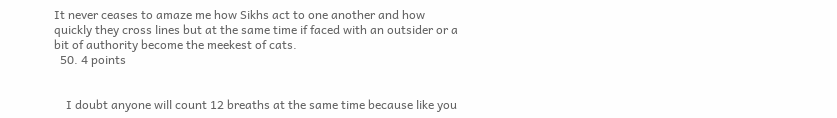It never ceases to amaze me how Sikhs act to one another and how quickly they cross lines but at the same time if faced with an outsider or a bit of authority become the meekest of cats.
  50. 4 points


    I doubt anyone will count 12 breaths at the same time because like you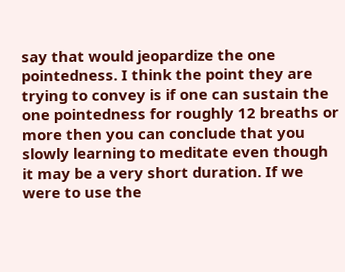say that would jeopardize the one pointedness. I think the point they are trying to convey is if one can sustain the one pointedness for roughly 12 breaths or more then you can conclude that you slowly learning to meditate even though it may be a very short duration. If we were to use the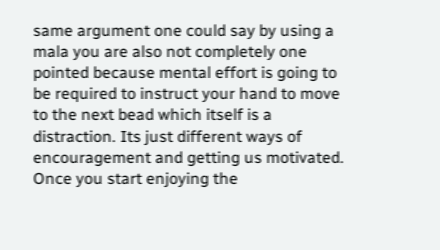same argument one could say by using a mala you are also not completely one pointed because mental effort is going to be required to instruct your hand to move to the next bead which itself is a distraction. Its just different ways of encouragement and getting us motivated. Once you start enjoying the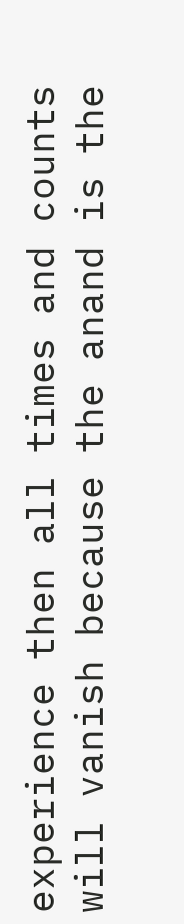experience then all times and counts will vanish because the anand is the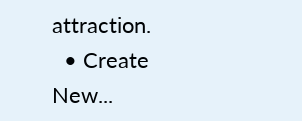attraction.
  • Create New...